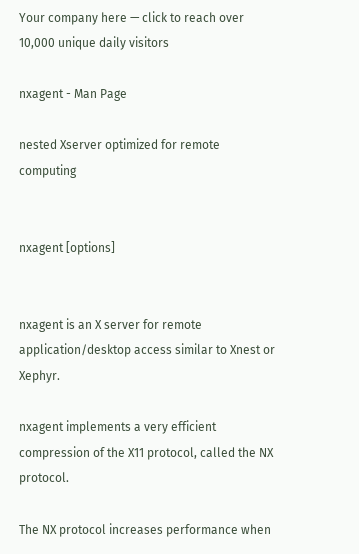Your company here — click to reach over 10,000 unique daily visitors

nxagent - Man Page

nested Xserver optimized for remote computing


nxagent [options]


nxagent is an X server for remote application/desktop access similar to Xnest or Xephyr.

nxagent implements a very efficient compression of the X11 protocol, called the NX protocol.

The NX protocol increases performance when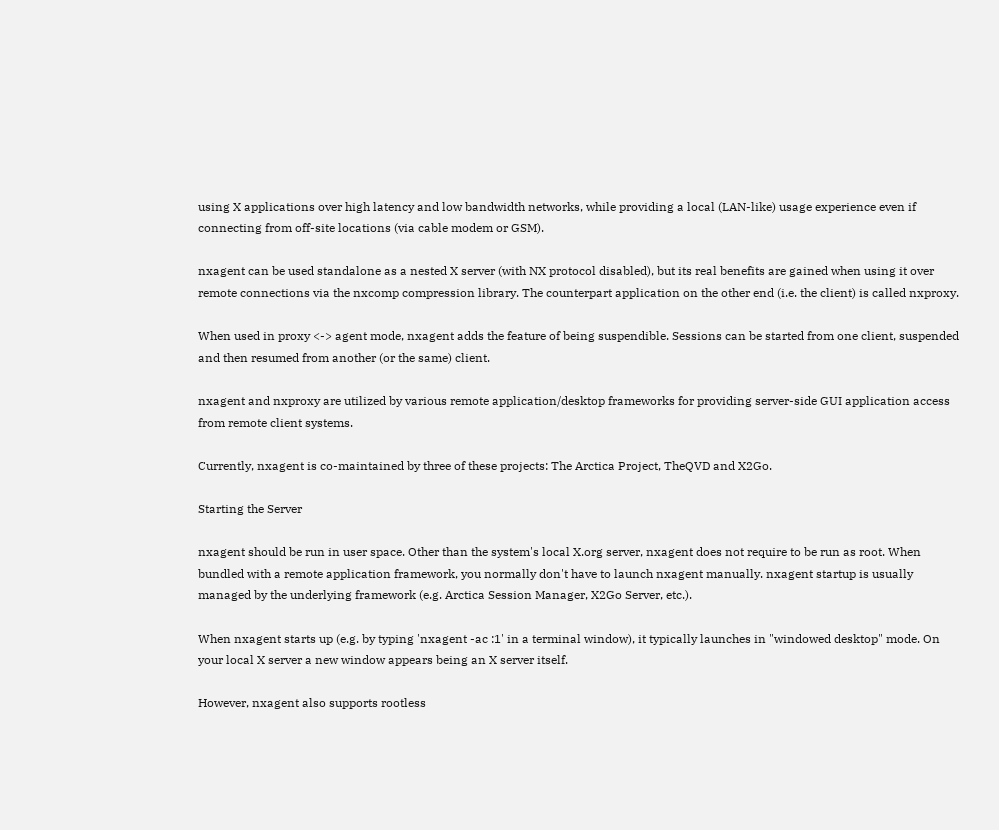using X applications over high latency and low bandwidth networks, while providing a local (LAN-like) usage experience even if connecting from off-site locations (via cable modem or GSM).

nxagent can be used standalone as a nested X server (with NX protocol disabled), but its real benefits are gained when using it over remote connections via the nxcomp compression library. The counterpart application on the other end (i.e. the client) is called nxproxy.

When used in proxy <-> agent mode, nxagent adds the feature of being suspendible. Sessions can be started from one client, suspended and then resumed from another (or the same) client.

nxagent and nxproxy are utilized by various remote application/desktop frameworks for providing server-side GUI application access from remote client systems.

Currently, nxagent is co-maintained by three of these projects: The Arctica Project, TheQVD and X2Go.

Starting the Server

nxagent should be run in user space. Other than the system's local X.org server, nxagent does not require to be run as root. When bundled with a remote application framework, you normally don't have to launch nxagent manually. nxagent startup is usually managed by the underlying framework (e.g. Arctica Session Manager, X2Go Server, etc.).

When nxagent starts up (e.g. by typing 'nxagent -ac :1' in a terminal window), it typically launches in "windowed desktop" mode. On your local X server a new window appears being an X server itself.

However, nxagent also supports rootless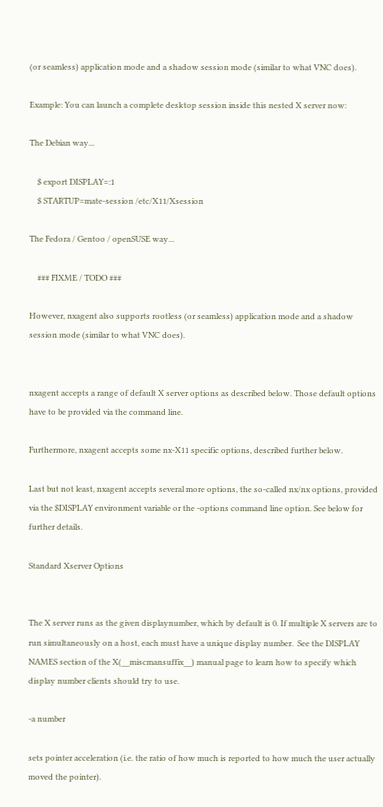(or seamless) application mode and a shadow session mode (similar to what VNC does).

Example: You can launch a complete desktop session inside this nested X server now:

The Debian way...

    $ export DISPLAY=:1
    $ STARTUP=mate-session /etc/X11/Xsession

The Fedora / Gentoo / openSUSE way...

    ### FIXME / TODO ###

However, nxagent also supports rootless (or seamless) application mode and a shadow session mode (similar to what VNC does).


nxagent accepts a range of default X server options as described below. Those default options have to be provided via the command line.

Furthermore, nxagent accepts some nx-X11 specific options, described further below.

Last but not least, nxagent accepts several more options, the so-called nx/nx options, provided via the $DISPLAY environment variable or the -options command line option. See below for further details.

Standard Xserver Options


The X server runs as the given displaynumber, which by default is 0. If multiple X servers are to run simultaneously on a host, each must have a unique display number.  See the DISPLAY NAMES section of the X(__miscmansuffix__) manual page to learn how to specify which display number clients should try to use.

-a number

sets pointer acceleration (i.e. the ratio of how much is reported to how much the user actually moved the pointer).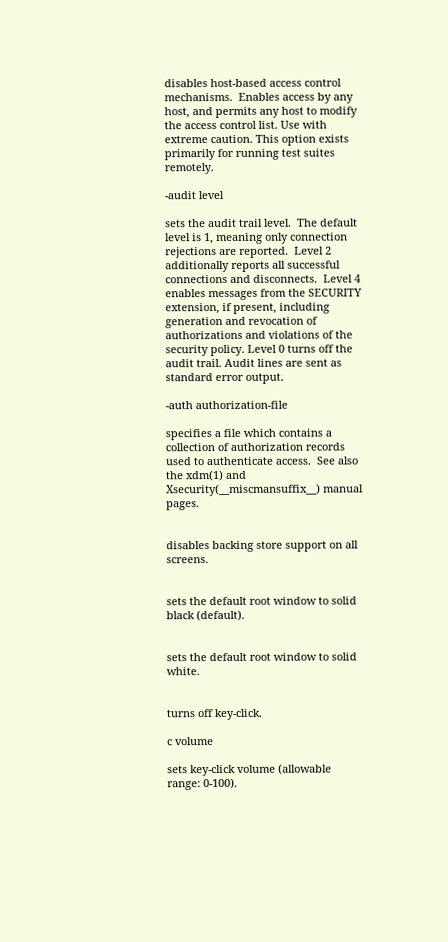disables host-based access control mechanisms.  Enables access by any host, and permits any host to modify the access control list. Use with extreme caution. This option exists primarily for running test suites remotely.

-audit level

sets the audit trail level.  The default level is 1, meaning only connection rejections are reported.  Level 2 additionally reports all successful connections and disconnects.  Level 4 enables messages from the SECURITY extension, if present, including generation and revocation of authorizations and violations of the security policy. Level 0 turns off the audit trail. Audit lines are sent as standard error output.

-auth authorization-file

specifies a file which contains a collection of authorization records used to authenticate access.  See also the xdm(1) and Xsecurity(__miscmansuffix__) manual pages.


disables backing store support on all screens.


sets the default root window to solid black (default).


sets the default root window to solid white.


turns off key-click.

c volume

sets key-click volume (allowable range: 0-100).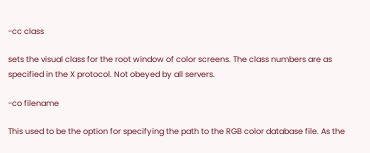-cc class

sets the visual class for the root window of color screens. The class numbers are as specified in the X protocol. Not obeyed by all servers.

-co filename

This used to be the option for specifying the path to the RGB color database file. As the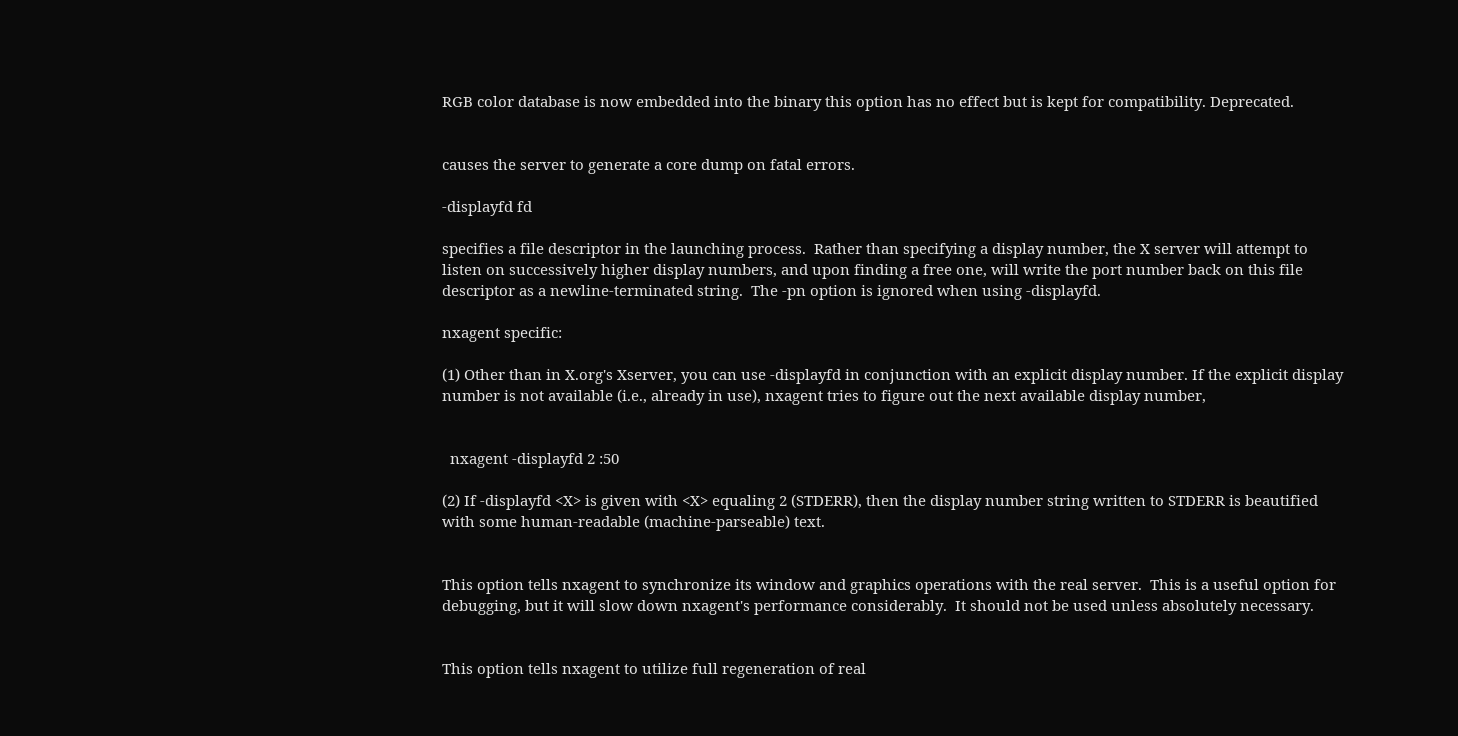RGB color database is now embedded into the binary this option has no effect but is kept for compatibility. Deprecated.


causes the server to generate a core dump on fatal errors.

-displayfd fd

specifies a file descriptor in the launching process.  Rather than specifying a display number, the X server will attempt to listen on successively higher display numbers, and upon finding a free one, will write the port number back on this file descriptor as a newline-terminated string.  The -pn option is ignored when using -displayfd.

nxagent specific:

(1) Other than in X.org's Xserver, you can use -displayfd in conjunction with an explicit display number. If the explicit display number is not available (i.e., already in use), nxagent tries to figure out the next available display number,


  nxagent -displayfd 2 :50

(2) If -displayfd <X> is given with <X> equaling 2 (STDERR), then the display number string written to STDERR is beautified with some human-readable (machine-parseable) text.


This option tells nxagent to synchronize its window and graphics operations with the real server.  This is a useful option for debugging, but it will slow down nxagent's performance considerably.  It should not be used unless absolutely necessary.


This option tells nxagent to utilize full regeneration of real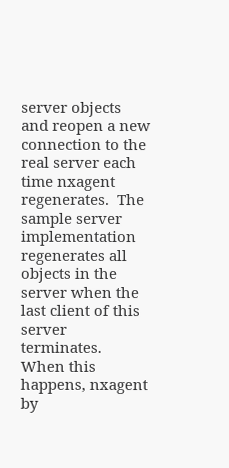server objects and reopen a new connection to the real server each time nxagent regenerates.  The sample server implementation regenerates all objects in the server when the last client of this server terminates.  When this happens, nxagent by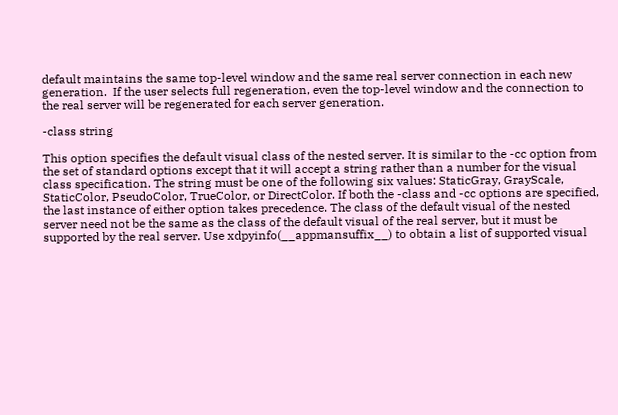default maintains the same top-level window and the same real server connection in each new generation.  If the user selects full regeneration, even the top-level window and the connection to the real server will be regenerated for each server generation.

-class string

This option specifies the default visual class of the nested server. It is similar to the -cc option from the set of standard options except that it will accept a string rather than a number for the visual class specification. The string must be one of the following six values: StaticGray, GrayScale, StaticColor, PseudoColor, TrueColor, or DirectColor. If both the -class and -cc options are specified, the last instance of either option takes precedence. The class of the default visual of the nested server need not be the same as the class of the default visual of the real server, but it must be supported by the real server. Use xdpyinfo(__appmansuffix__) to obtain a list of supported visual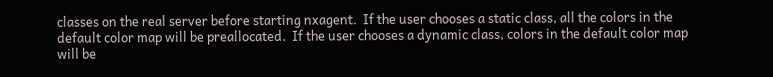classes on the real server before starting nxagent.  If the user chooses a static class, all the colors in the default color map will be preallocated.  If the user chooses a dynamic class, colors in the default color map will be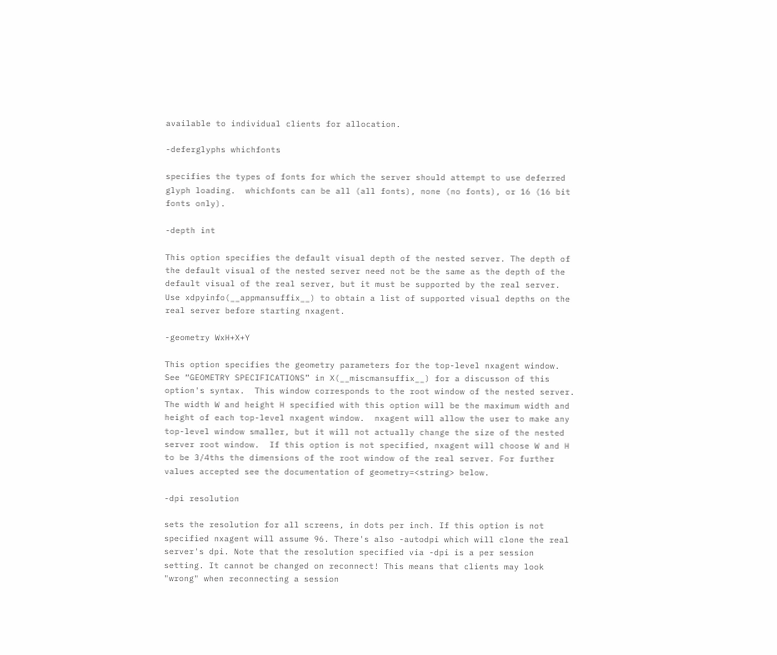available to individual clients for allocation.

-deferglyphs whichfonts

specifies the types of fonts for which the server should attempt to use deferred glyph loading.  whichfonts can be all (all fonts), none (no fonts), or 16 (16 bit fonts only).

-depth int

This option specifies the default visual depth of the nested server. The depth of the default visual of the nested server need not be the same as the depth of the default visual of the real server, but it must be supported by the real server.  Use xdpyinfo(__appmansuffix__) to obtain a list of supported visual depths on the real server before starting nxagent.

-geometry WxH+X+Y

This option specifies the geometry parameters for the top-level nxagent window.  See “GEOMETRY SPECIFICATIONS” in X(__miscmansuffix__) for a discusson of this option's syntax.  This window corresponds to the root window of the nested server.  The width W and height H specified with this option will be the maximum width and height of each top-level nxagent window.  nxagent will allow the user to make any top-level window smaller, but it will not actually change the size of the nested server root window.  If this option is not specified, nxagent will choose W and H to be 3/4ths the dimensions of the root window of the real server. For further values accepted see the documentation of geometry=<string> below.

-dpi resolution

sets the resolution for all screens, in dots per inch. If this option is not specified nxagent will assume 96. There's also -autodpi which will clone the real server's dpi. Note that the resolution specified via -dpi is a per session setting. It cannot be changed on reconnect! This means that clients may look "wrong" when reconnecting a session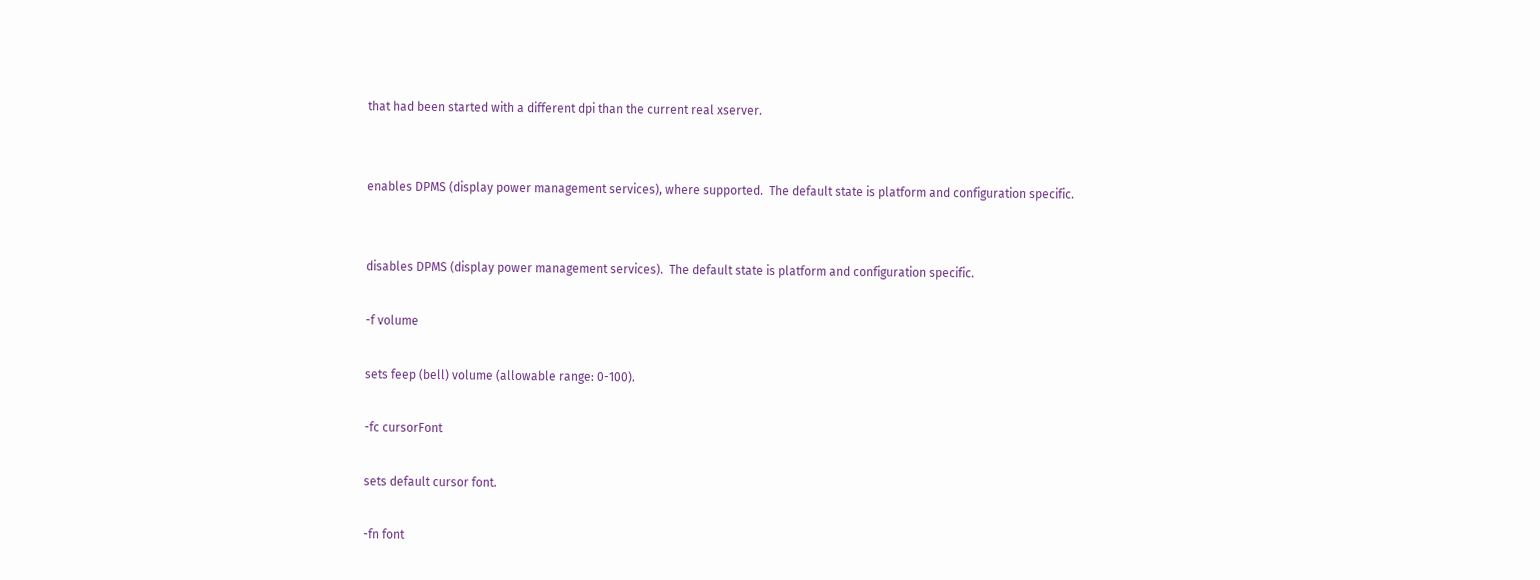that had been started with a different dpi than the current real xserver.


enables DPMS (display power management services), where supported.  The default state is platform and configuration specific.


disables DPMS (display power management services).  The default state is platform and configuration specific.

-f volume

sets feep (bell) volume (allowable range: 0-100).

-fc cursorFont

sets default cursor font.

-fn font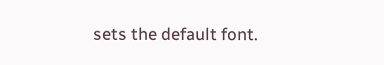sets the default font.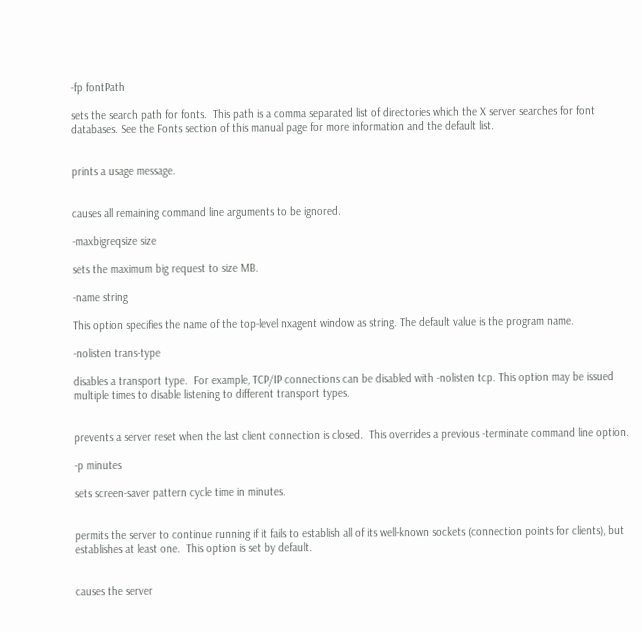-fp fontPath

sets the search path for fonts.  This path is a comma separated list of directories which the X server searches for font databases. See the Fonts section of this manual page for more information and the default list.


prints a usage message.


causes all remaining command line arguments to be ignored.

-maxbigreqsize size

sets the maximum big request to size MB.

-name string

This option specifies the name of the top-level nxagent window as string. The default value is the program name.

-nolisten trans-type

disables a transport type.  For example, TCP/IP connections can be disabled with -nolisten tcp. This option may be issued multiple times to disable listening to different transport types.


prevents a server reset when the last client connection is closed.  This overrides a previous -terminate command line option.

-p minutes

sets screen-saver pattern cycle time in minutes.


permits the server to continue running if it fails to establish all of its well-known sockets (connection points for clients), but establishes at least one.  This option is set by default.


causes the server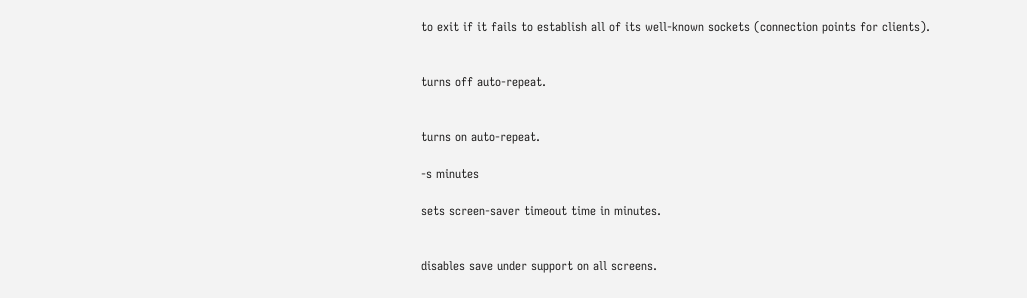to exit if it fails to establish all of its well-known sockets (connection points for clients).


turns off auto-repeat.


turns on auto-repeat.

-s minutes

sets screen-saver timeout time in minutes.


disables save under support on all screens.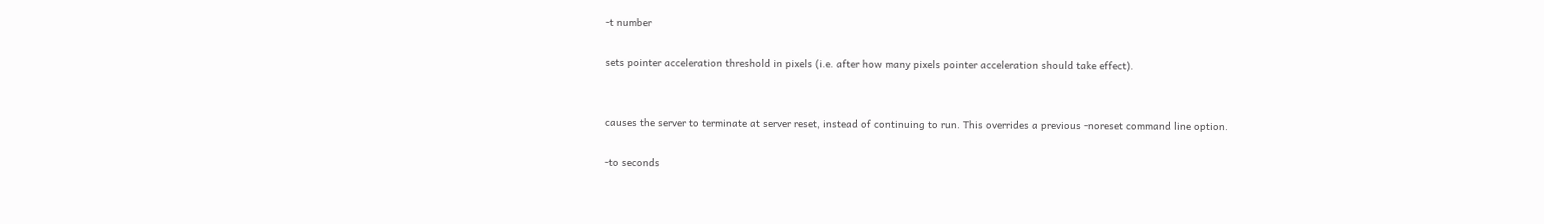-t number

sets pointer acceleration threshold in pixels (i.e. after how many pixels pointer acceleration should take effect).


causes the server to terminate at server reset, instead of continuing to run. This overrides a previous -noreset command line option.

-to seconds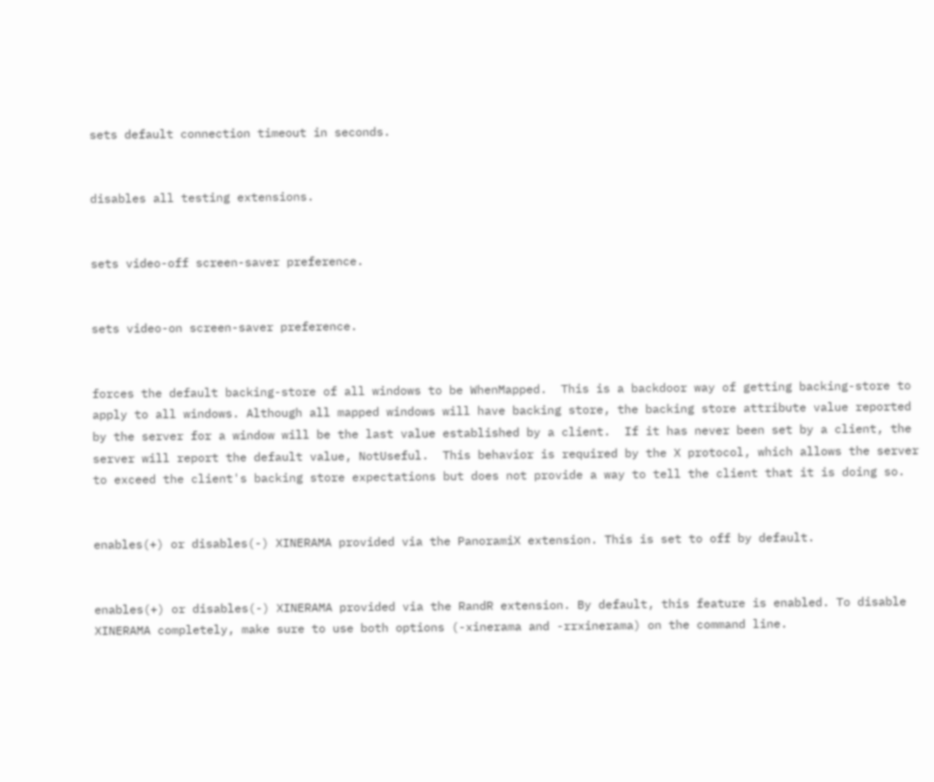sets default connection timeout in seconds.


disables all testing extensions.


sets video-off screen-saver preference.


sets video-on screen-saver preference.


forces the default backing-store of all windows to be WhenMapped.  This is a backdoor way of getting backing-store to apply to all windows. Although all mapped windows will have backing store, the backing store attribute value reported by the server for a window will be the last value established by a client.  If it has never been set by a client, the server will report the default value, NotUseful.  This behavior is required by the X protocol, which allows the server to exceed the client's backing store expectations but does not provide a way to tell the client that it is doing so.


enables(+) or disables(-) XINERAMA provided via the PanoramiX extension. This is set to off by default.


enables(+) or disables(-) XINERAMA provided via the RandR extension. By default, this feature is enabled. To disable XINERAMA completely, make sure to use both options (-xinerama and -rrxinerama) on the command line.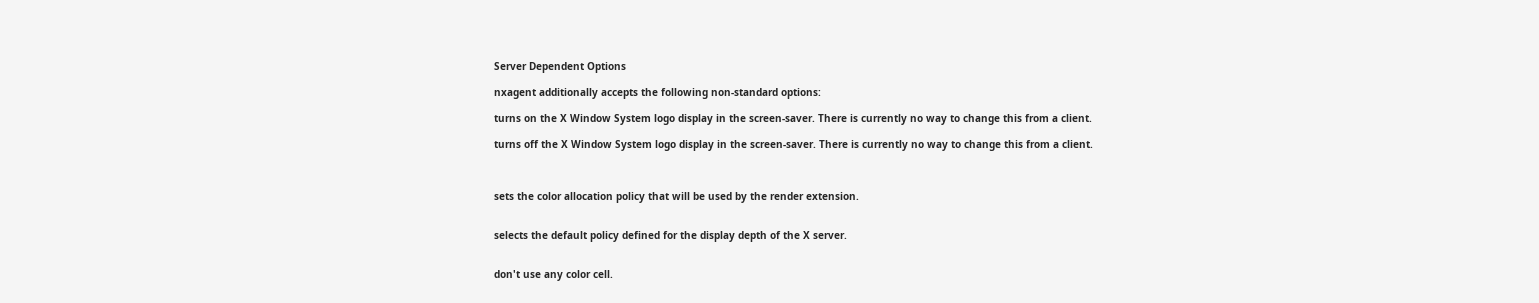Server Dependent Options

nxagent additionally accepts the following non-standard options:

turns on the X Window System logo display in the screen-saver. There is currently no way to change this from a client.

turns off the X Window System logo display in the screen-saver. There is currently no way to change this from a client.



sets the color allocation policy that will be used by the render extension.


selects the default policy defined for the display depth of the X server.


don't use any color cell.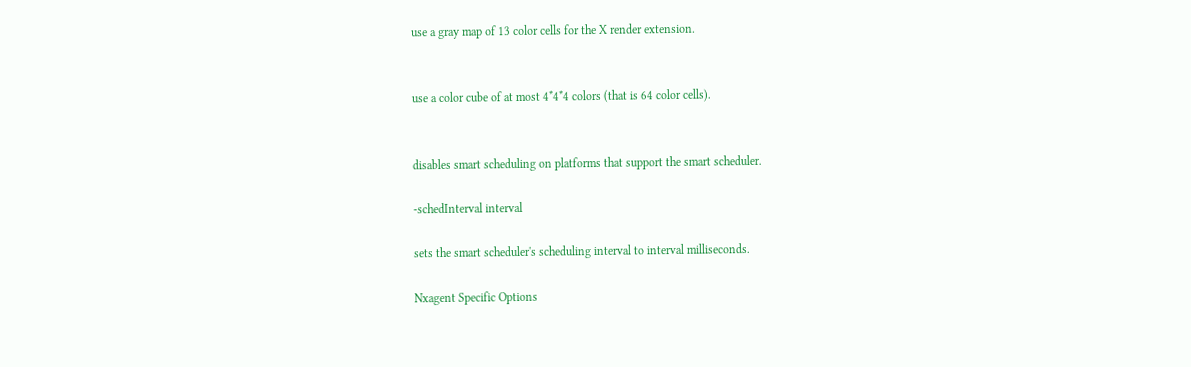use a gray map of 13 color cells for the X render extension.


use a color cube of at most 4*4*4 colors (that is 64 color cells).


disables smart scheduling on platforms that support the smart scheduler.

-schedInterval interval

sets the smart scheduler's scheduling interval to interval milliseconds.

Nxagent Specific Options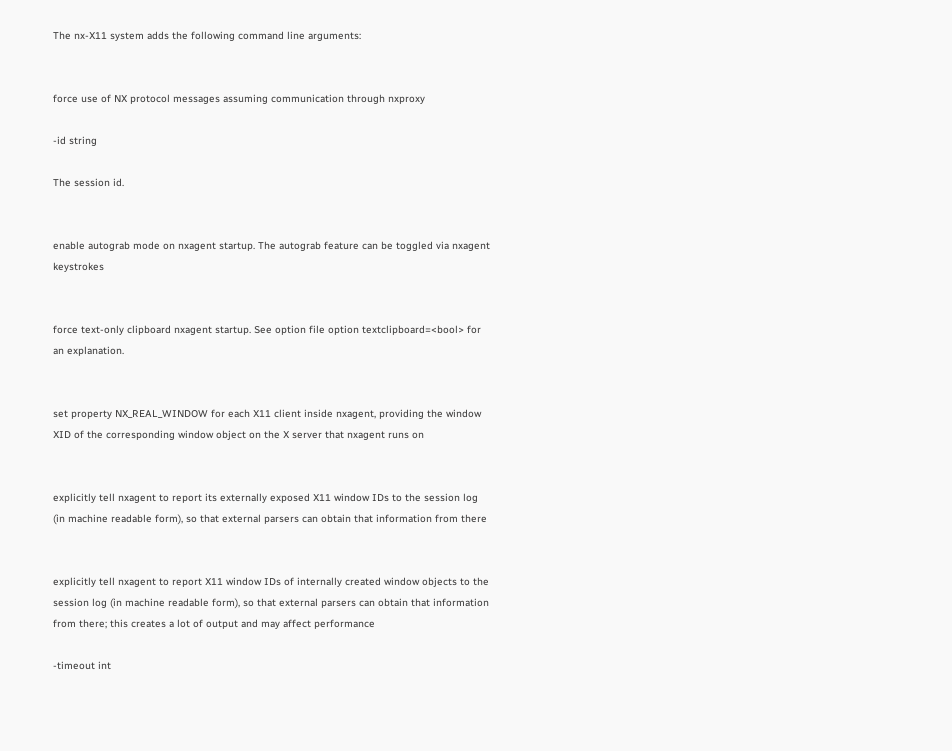The nx-X11 system adds the following command line arguments:


force use of NX protocol messages assuming communication through nxproxy

-id string

The session id.


enable autograb mode on nxagent startup. The autograb feature can be toggled via nxagent keystrokes


force text-only clipboard nxagent startup. See option file option textclipboard=<bool> for an explanation.


set property NX_REAL_WINDOW for each X11 client inside nxagent, providing the window XID of the corresponding window object on the X server that nxagent runs on


explicitly tell nxagent to report its externally exposed X11 window IDs to the session log (in machine readable form), so that external parsers can obtain that information from there


explicitly tell nxagent to report X11 window IDs of internally created window objects to the session log (in machine readable form), so that external parsers can obtain that information from there; this creates a lot of output and may affect performance

-timeout int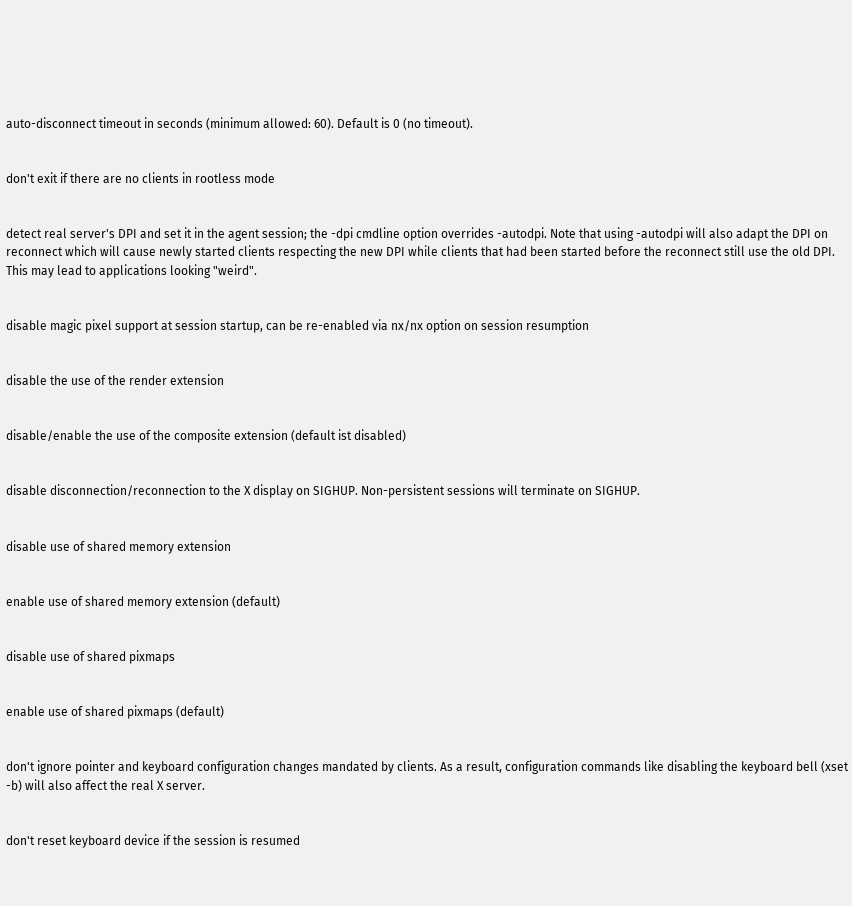auto-disconnect timeout in seconds (minimum allowed: 60). Default is 0 (no timeout).


don't exit if there are no clients in rootless mode


detect real server's DPI and set it in the agent session; the -dpi cmdline option overrides -autodpi. Note that using -autodpi will also adapt the DPI on reconnect which will cause newly started clients respecting the new DPI while clients that had been started before the reconnect still use the old DPI. This may lead to applications looking "weird".


disable magic pixel support at session startup, can be re-enabled via nx/nx option on session resumption


disable the use of the render extension


disable/enable the use of the composite extension (default ist disabled)


disable disconnection/reconnection to the X display on SIGHUP. Non-persistent sessions will terminate on SIGHUP.


disable use of shared memory extension


enable use of shared memory extension (default)


disable use of shared pixmaps


enable use of shared pixmaps (default)


don't ignore pointer and keyboard configuration changes mandated by clients. As a result, configuration commands like disabling the keyboard bell (xset -b) will also affect the real X server.


don't reset keyboard device if the session is resumed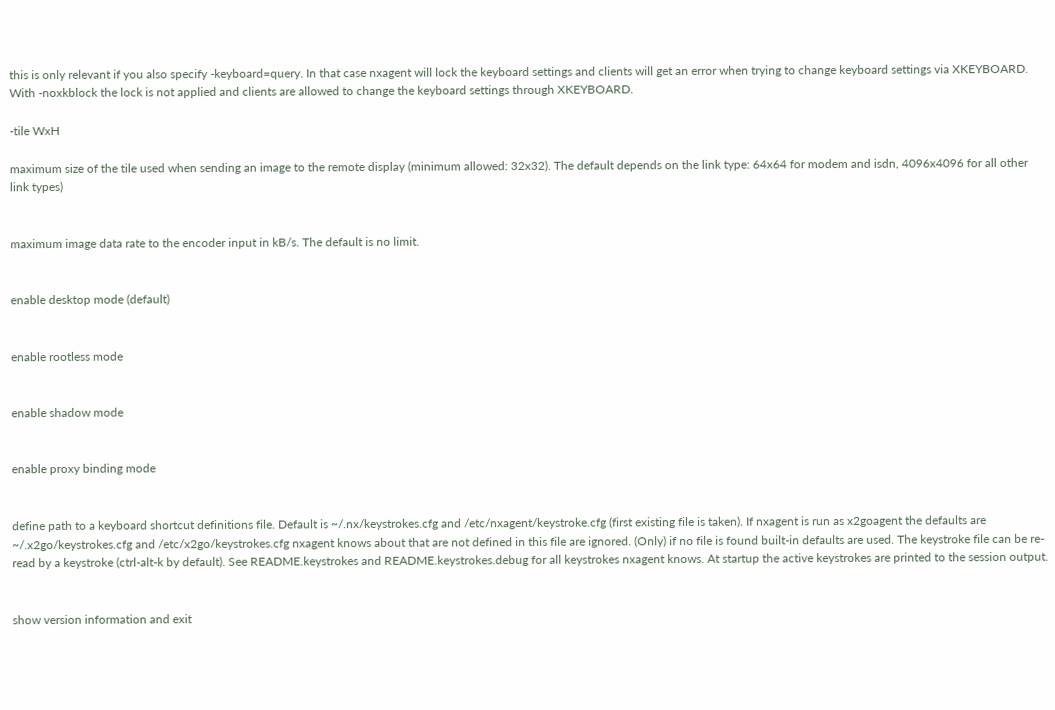this is only relevant if you also specify -keyboard=query. In that case nxagent will lock the keyboard settings and clients will get an error when trying to change keyboard settings via XKEYBOARD. With -noxkblock the lock is not applied and clients are allowed to change the keyboard settings through XKEYBOARD.

-tile WxH

maximum size of the tile used when sending an image to the remote display (minimum allowed: 32x32). The default depends on the link type: 64x64 for modem and isdn, 4096x4096 for all other link types)


maximum image data rate to the encoder input in kB/s. The default is no limit.


enable desktop mode (default)


enable rootless mode


enable shadow mode


enable proxy binding mode


define path to a keyboard shortcut definitions file. Default is ~/.nx/keystrokes.cfg and /etc/nxagent/keystroke.cfg (first existing file is taken). If nxagent is run as x2goagent the defaults are ~/.x2go/keystrokes.cfg and /etc/x2go/keystrokes.cfg nxagent knows about that are not defined in this file are ignored. (Only) if no file is found built-in defaults are used. The keystroke file can be re-read by a keystroke (ctrl-alt-k by default). See README.keystrokes and README.keystrokes.debug for all keystrokes nxagent knows. At startup the active keystrokes are printed to the session output.


show version information and exit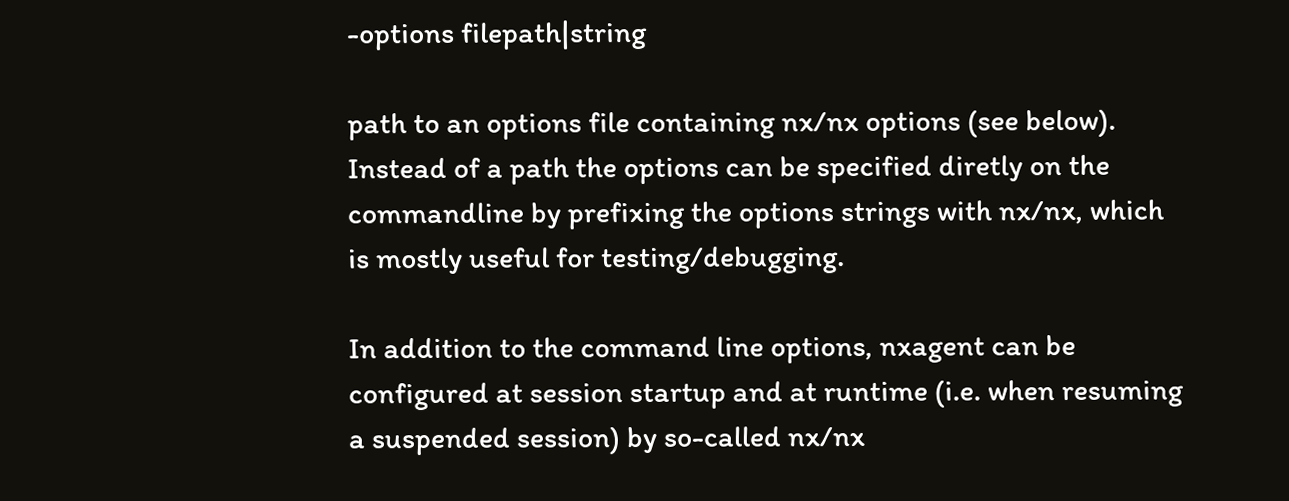-options filepath|string

path to an options file containing nx/nx options (see below). Instead of a path the options can be specified diretly on the commandline by prefixing the options strings with nx/nx, which is mostly useful for testing/debugging.

In addition to the command line options, nxagent can be configured at session startup and at runtime (i.e. when resuming a suspended session) by so-called nx/nx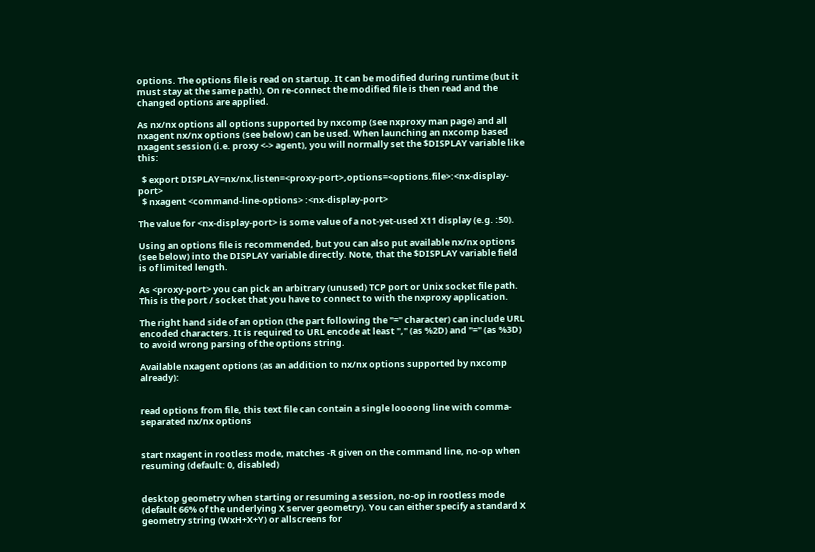options. The options file is read on startup. It can be modified during runtime (but it must stay at the same path). On re-connect the modified file is then read and the changed options are applied.

As nx/nx options all options supported by nxcomp (see nxproxy man page) and all nxagent nx/nx options (see below) can be used. When launching an nxcomp based nxagent session (i.e. proxy <-> agent), you will normally set the $DISPLAY variable like this:

  $ export DISPLAY=nx/nx,listen=<proxy-port>,options=<options.file>:<nx-display-port>
  $ nxagent <command-line-options> :<nx-display-port>

The value for <nx-display-port> is some value of a not-yet-used X11 display (e.g. :50).

Using an options file is recommended, but you can also put available nx/nx options (see below) into the DISPLAY variable directly. Note, that the $DISPLAY variable field is of limited length.

As <proxy-port> you can pick an arbitrary (unused) TCP port or Unix socket file path. This is the port / socket that you have to connect to with the nxproxy application.

The right hand side of an option (the part following the "=" character) can include URL encoded characters. It is required to URL encode at least "," (as %2D) and "=" (as %3D) to avoid wrong parsing of the options string.

Available nxagent options (as an addition to nx/nx options supported by nxcomp already):


read options from file, this text file can contain a single loooong line with comma-separated nx/nx options


start nxagent in rootless mode, matches -R given on the command line, no-op when resuming (default: 0, disabled)


desktop geometry when starting or resuming a session, no-op in rootless mode (default 66% of the underlying X server geometry). You can either specify a standard X geometry string (WxH+X+Y) or allscreens for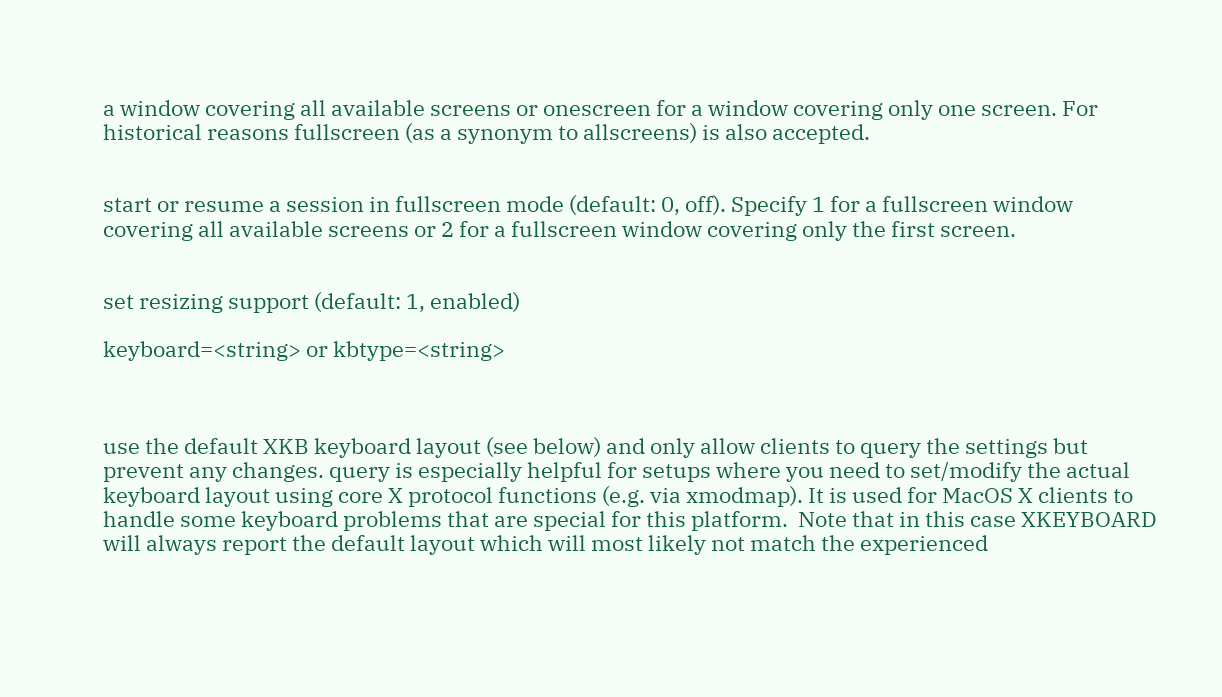a window covering all available screens or onescreen for a window covering only one screen. For historical reasons fullscreen (as a synonym to allscreens) is also accepted.


start or resume a session in fullscreen mode (default: 0, off). Specify 1 for a fullscreen window covering all available screens or 2 for a fullscreen window covering only the first screen.


set resizing support (default: 1, enabled)

keyboard=<string> or kbtype=<string>



use the default XKB keyboard layout (see below) and only allow clients to query the settings but prevent any changes. query is especially helpful for setups where you need to set/modify the actual keyboard layout using core X protocol functions (e.g. via xmodmap). It is used for MacOS X clients to handle some keyboard problems that are special for this platform.  Note that in this case XKEYBOARD will always report the default layout which will most likely not match the experienced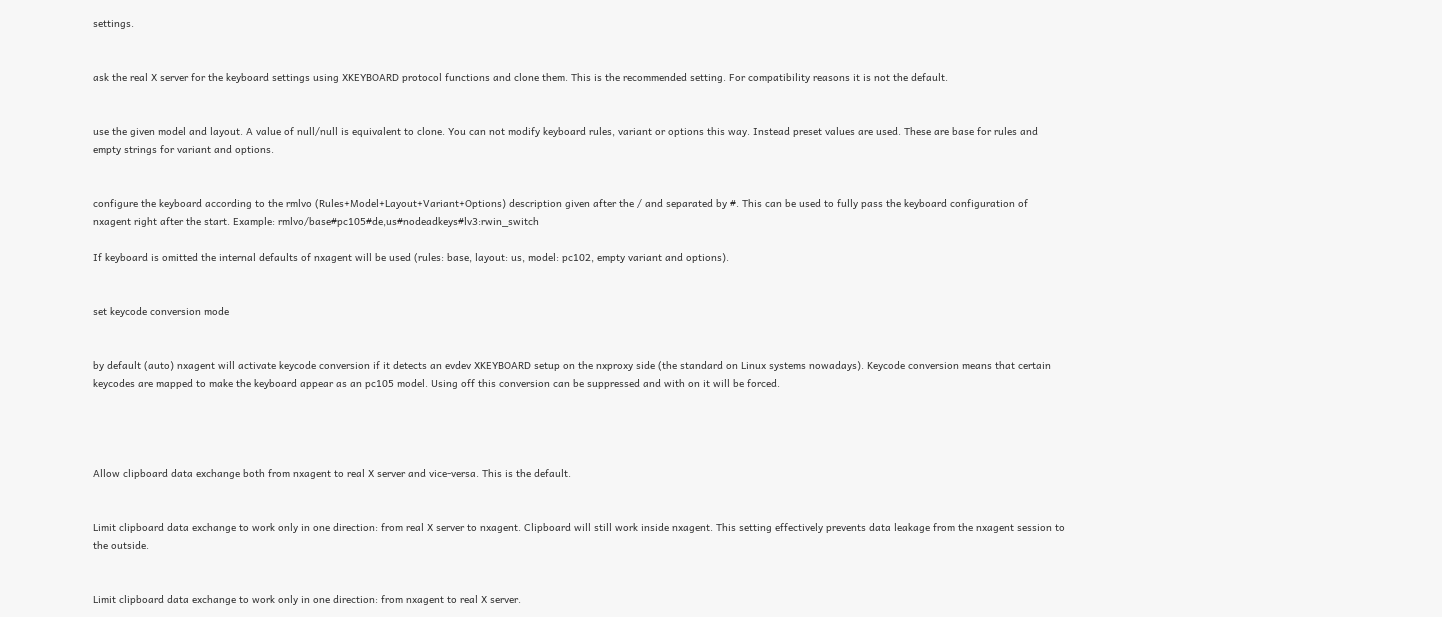settings.


ask the real X server for the keyboard settings using XKEYBOARD protocol functions and clone them. This is the recommended setting. For compatibility reasons it is not the default.


use the given model and layout. A value of null/null is equivalent to clone. You can not modify keyboard rules, variant or options this way. Instead preset values are used. These are base for rules and empty strings for variant and options.


configure the keyboard according to the rmlvo (Rules+Model+Layout+Variant+Options) description given after the / and separated by #. This can be used to fully pass the keyboard configuration of nxagent right after the start. Example: rmlvo/base#pc105#de,us#nodeadkeys#lv3:rwin_switch

If keyboard is omitted the internal defaults of nxagent will be used (rules: base, layout: us, model: pc102, empty variant and options).


set keycode conversion mode


by default (auto) nxagent will activate keycode conversion if it detects an evdev XKEYBOARD setup on the nxproxy side (the standard on Linux systems nowadays). Keycode conversion means that certain keycodes are mapped to make the keyboard appear as an pc105 model. Using off this conversion can be suppressed and with on it will be forced.




Allow clipboard data exchange both from nxagent to real X server and vice-versa. This is the default.


Limit clipboard data exchange to work only in one direction: from real X server to nxagent. Clipboard will still work inside nxagent. This setting effectively prevents data leakage from the nxagent session to the outside.


Limit clipboard data exchange to work only in one direction: from nxagent to real X server.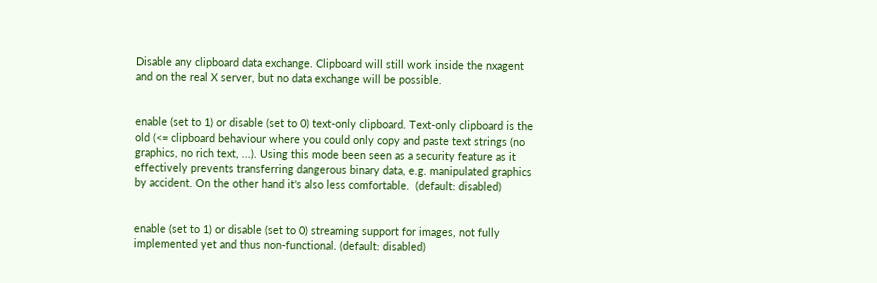Disable any clipboard data exchange. Clipboard will still work inside the nxagent and on the real X server, but no data exchange will be possible.


enable (set to 1) or disable (set to 0) text-only clipboard. Text-only clipboard is the old (<= clipboard behaviour where you could only copy and paste text strings (no graphics, no rich text, ...). Using this mode been seen as a security feature as it effectively prevents transferring dangerous binary data, e.g. manipulated graphics by accident. On the other hand it's also less comfortable.  (default: disabled)


enable (set to 1) or disable (set to 0) streaming support for images, not fully implemented yet and thus non-functional. (default: disabled)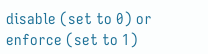disable (set to 0) or enforce (set to 1)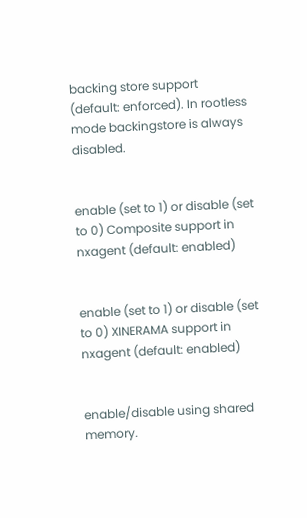backing store support (default: enforced). In rootless mode backingstore is always disabled.


enable (set to 1) or disable (set to 0) Composite support in nxagent (default: enabled)


enable (set to 1) or disable (set to 0) XINERAMA support in nxagent (default: enabled)


enable/disable using shared memory.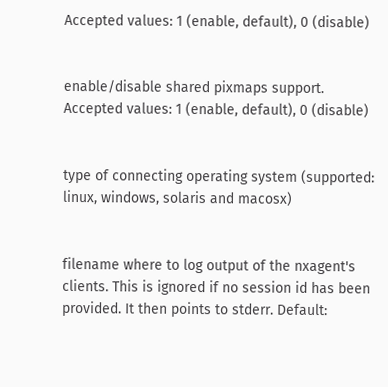Accepted values: 1 (enable, default), 0 (disable)


enable/disable shared pixmaps support. Accepted values: 1 (enable, default), 0 (disable)


type of connecting operating system (supported: linux, windows, solaris and macosx)


filename where to log output of the nxagent's clients. This is ignored if no session id has been provided. It then points to stderr. Default: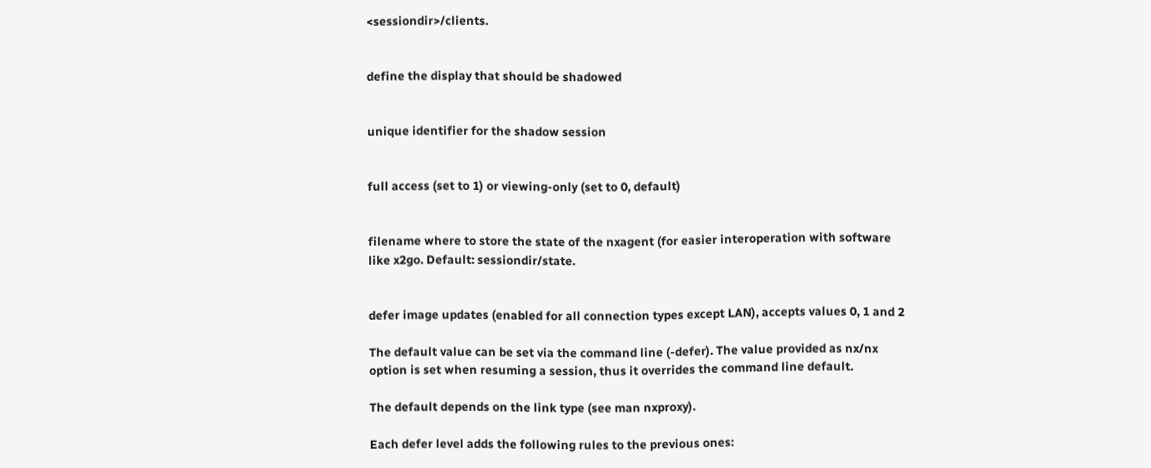<sessiondir>/clients.


define the display that should be shadowed


unique identifier for the shadow session


full access (set to 1) or viewing-only (set to 0, default)


filename where to store the state of the nxagent (for easier interoperation with software like x2go. Default: sessiondir/state.


defer image updates (enabled for all connection types except LAN), accepts values 0, 1 and 2

The default value can be set via the command line (-defer). The value provided as nx/nx option is set when resuming a session, thus it overrides the command line default.

The default depends on the link type (see man nxproxy).

Each defer level adds the following rules to the previous ones: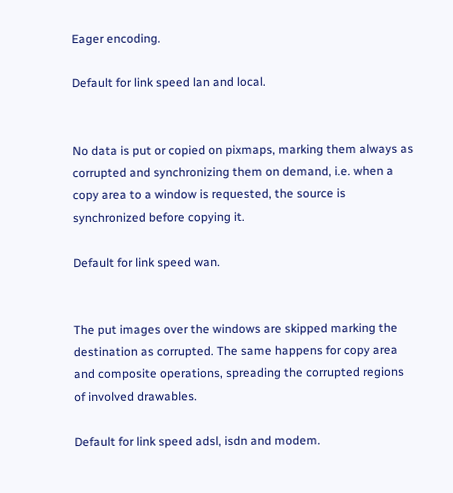Eager encoding.

Default for link speed lan and local.


No data is put or copied on pixmaps, marking them always as corrupted and synchronizing them on demand, i.e. when a copy area to a window is requested, the source is synchronized before copying it.

Default for link speed wan.


The put images over the windows are skipped marking the destination as corrupted. The same happens for copy area and composite operations, spreading the corrupted regions of involved drawables.

Default for link speed adsl, isdn and modem.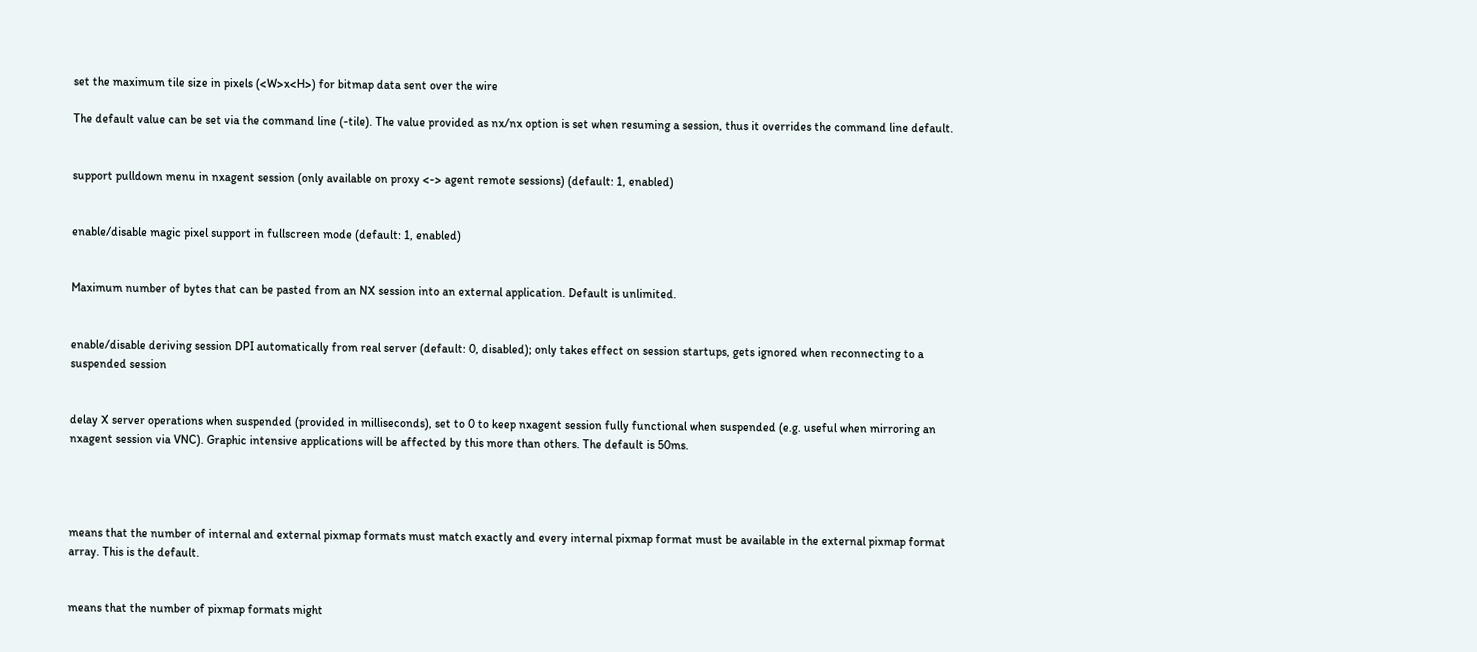set the maximum tile size in pixels (<W>x<H>) for bitmap data sent over the wire

The default value can be set via the command line (-tile). The value provided as nx/nx option is set when resuming a session, thus it overrides the command line default.


support pulldown menu in nxagent session (only available on proxy <-> agent remote sessions) (default: 1, enabled)


enable/disable magic pixel support in fullscreen mode (default: 1, enabled)


Maximum number of bytes that can be pasted from an NX session into an external application. Default is unlimited.


enable/disable deriving session DPI automatically from real server (default: 0, disabled); only takes effect on session startups, gets ignored when reconnecting to a suspended session


delay X server operations when suspended (provided in milliseconds), set to 0 to keep nxagent session fully functional when suspended (e.g. useful when mirroring an nxagent session via VNC). Graphic intensive applications will be affected by this more than others. The default is 50ms.




means that the number of internal and external pixmap formats must match exactly and every internal pixmap format must be available in the external pixmap format array. This is the default.


means that the number of pixmap formats might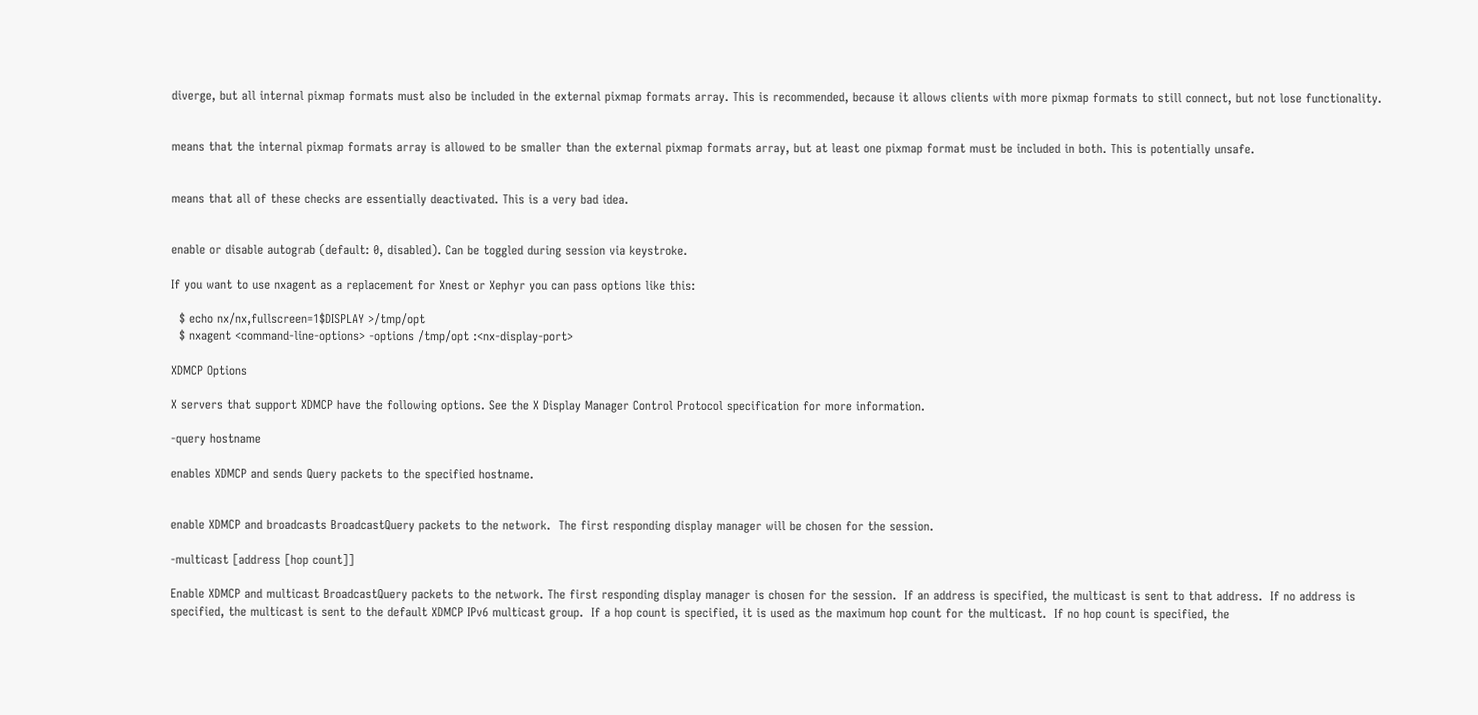diverge, but all internal pixmap formats must also be included in the external pixmap formats array. This is recommended, because it allows clients with more pixmap formats to still connect, but not lose functionality.


means that the internal pixmap formats array is allowed to be smaller than the external pixmap formats array, but at least one pixmap format must be included in both. This is potentially unsafe.


means that all of these checks are essentially deactivated. This is a very bad idea.


enable or disable autograb (default: 0, disabled). Can be toggled during session via keystroke.

If you want to use nxagent as a replacement for Xnest or Xephyr you can pass options like this:

  $ echo nx/nx,fullscreen=1$DISPLAY >/tmp/opt
  $ nxagent <command-line-options> -options /tmp/opt :<nx-display-port>

XDMCP Options

X servers that support XDMCP have the following options. See the X Display Manager Control Protocol specification for more information.

-query hostname

enables XDMCP and sends Query packets to the specified hostname.


enable XDMCP and broadcasts BroadcastQuery packets to the network.  The first responding display manager will be chosen for the session.

-multicast [address [hop count]]

Enable XDMCP and multicast BroadcastQuery packets to the network. The first responding display manager is chosen for the session.  If an address is specified, the multicast is sent to that address.  If no address is specified, the multicast is sent to the default XDMCP IPv6 multicast group.  If a hop count is specified, it is used as the maximum hop count for the multicast.  If no hop count is specified, the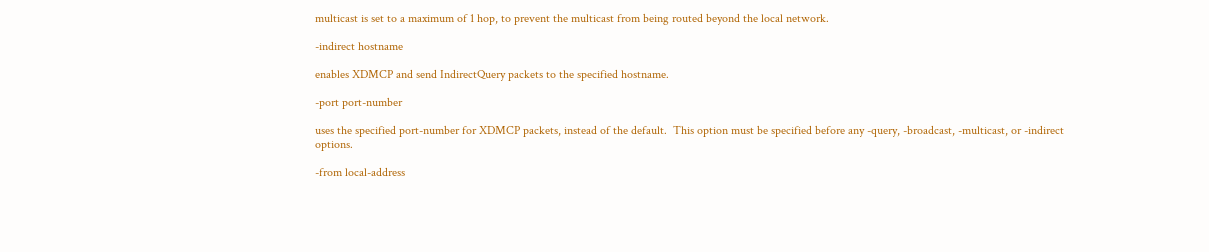multicast is set to a maximum of 1 hop, to prevent the multicast from being routed beyond the local network.

-indirect hostname

enables XDMCP and send IndirectQuery packets to the specified hostname.

-port port-number

uses the specified port-number for XDMCP packets, instead of the default.  This option must be specified before any -query, -broadcast, -multicast, or -indirect options.

-from local-address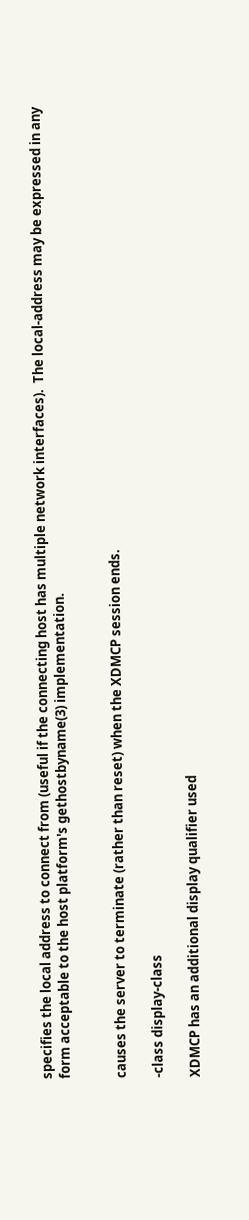specifies the local address to connect from (useful if the connecting host has multiple network interfaces).  The local-address may be expressed in any form acceptable to the host platform's gethostbyname(3) implementation.


causes the server to terminate (rather than reset) when the XDMCP session ends.

-class display-class

XDMCP has an additional display qualifier used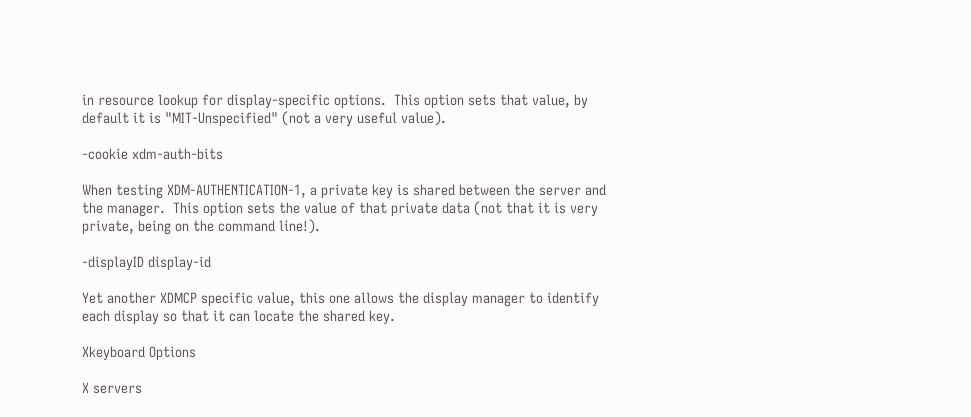in resource lookup for display-specific options.  This option sets that value, by default it is "MIT-Unspecified" (not a very useful value).

-cookie xdm-auth-bits

When testing XDM-AUTHENTICATION-1, a private key is shared between the server and the manager.  This option sets the value of that private data (not that it is very private, being on the command line!).

-displayID display-id

Yet another XDMCP specific value, this one allows the display manager to identify each display so that it can locate the shared key.

Xkeyboard Options

X servers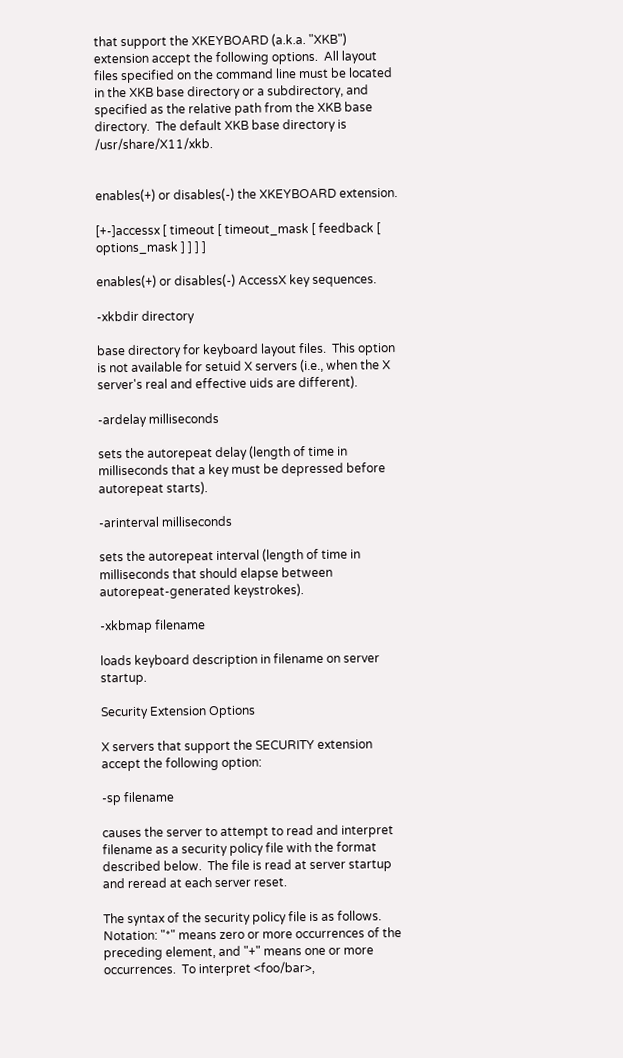that support the XKEYBOARD (a.k.a. "XKB") extension accept the following options.  All layout files specified on the command line must be located in the XKB base directory or a subdirectory, and specified as the relative path from the XKB base directory.  The default XKB base directory is /usr/share/X11/xkb.


enables(+) or disables(-) the XKEYBOARD extension.

[+-]accessx [ timeout [ timeout_mask [ feedback [ options_mask ] ] ] ]

enables(+) or disables(-) AccessX key sequences.

-xkbdir directory

base directory for keyboard layout files.  This option is not available for setuid X servers (i.e., when the X server's real and effective uids are different).

-ardelay milliseconds

sets the autorepeat delay (length of time in milliseconds that a key must be depressed before autorepeat starts).

-arinterval milliseconds

sets the autorepeat interval (length of time in milliseconds that should elapse between autorepeat-generated keystrokes).

-xkbmap filename

loads keyboard description in filename on server startup.

Security Extension Options

X servers that support the SECURITY extension accept the following option:

-sp filename

causes the server to attempt to read and interpret filename as a security policy file with the format described below.  The file is read at server startup and reread at each server reset.

The syntax of the security policy file is as follows. Notation: "*" means zero or more occurrences of the preceding element, and "+" means one or more occurrences.  To interpret <foo/bar>,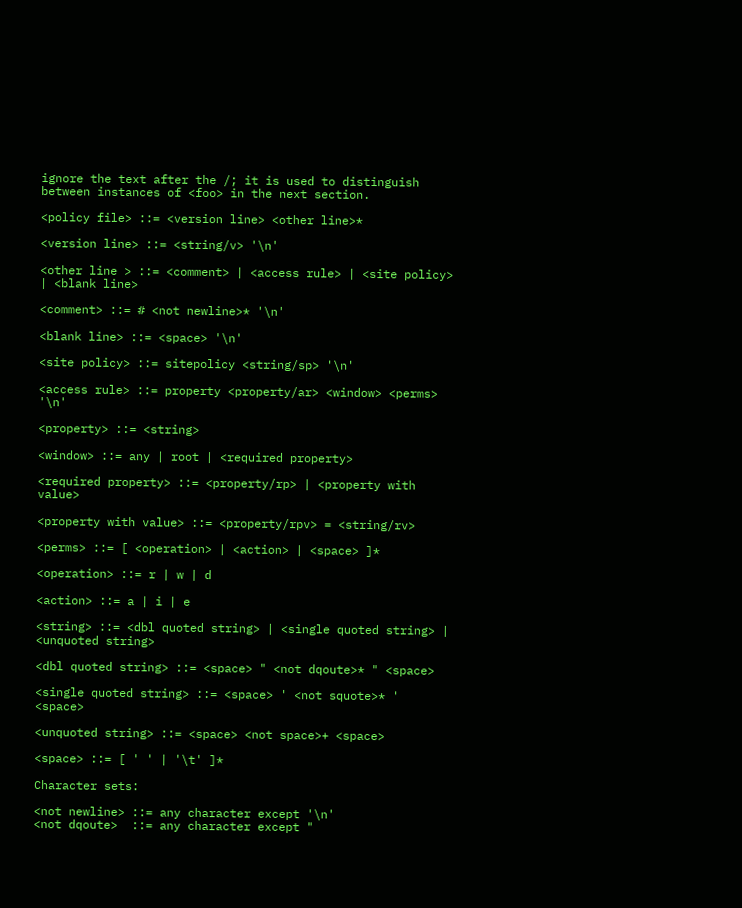ignore the text after the /; it is used to distinguish between instances of <foo> in the next section.

<policy file> ::= <version line> <other line>*

<version line> ::= <string/v> '\n'

<other line > ::= <comment> | <access rule> | <site policy> | <blank line>

<comment> ::= # <not newline>* '\n'

<blank line> ::= <space> '\n'

<site policy> ::= sitepolicy <string/sp> '\n'

<access rule> ::= property <property/ar> <window> <perms> '\n'

<property> ::= <string>

<window> ::= any | root | <required property>

<required property> ::= <property/rp> | <property with value>

<property with value> ::= <property/rpv> = <string/rv>

<perms> ::= [ <operation> | <action> | <space> ]*

<operation> ::= r | w | d

<action> ::= a | i | e

<string> ::= <dbl quoted string> | <single quoted string> | <unquoted string>

<dbl quoted string> ::= <space> " <not dqoute>* " <space>

<single quoted string> ::= <space> ' <not squote>* ' <space>

<unquoted string> ::= <space> <not space>+ <space>

<space> ::= [ ' ' | '\t' ]*

Character sets:

<not newline> ::= any character except '\n'
<not dqoute>  ::= any character except "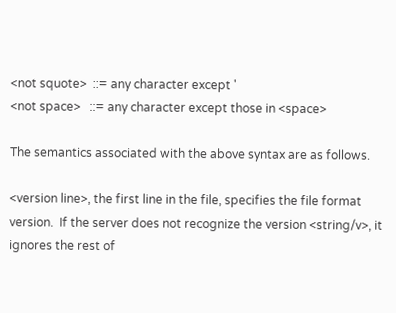<not squote>  ::= any character except '
<not space>   ::= any character except those in <space>

The semantics associated with the above syntax are as follows.

<version line>, the first line in the file, specifies the file format version.  If the server does not recognize the version <string/v>, it ignores the rest of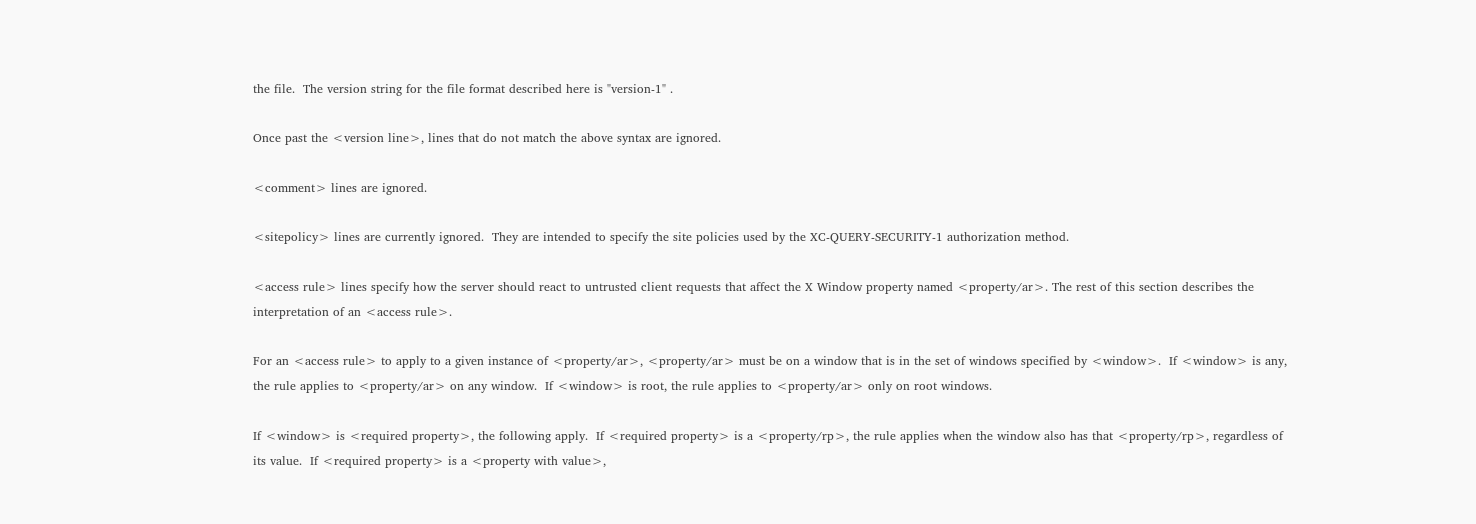the file.  The version string for the file format described here is "version-1" .

Once past the <version line>, lines that do not match the above syntax are ignored.

<comment> lines are ignored.

<sitepolicy> lines are currently ignored.  They are intended to specify the site policies used by the XC-QUERY-SECURITY-1 authorization method.

<access rule> lines specify how the server should react to untrusted client requests that affect the X Window property named <property/ar>. The rest of this section describes the interpretation of an <access rule>.

For an <access rule> to apply to a given instance of <property/ar>, <property/ar> must be on a window that is in the set of windows specified by <window>.  If <window> is any, the rule applies to <property/ar> on any window.  If <window> is root, the rule applies to <property/ar> only on root windows.

If <window> is <required property>, the following apply.  If <required property> is a <property/rp>, the rule applies when the window also has that <property/rp>, regardless of its value.  If <required property> is a <property with value>,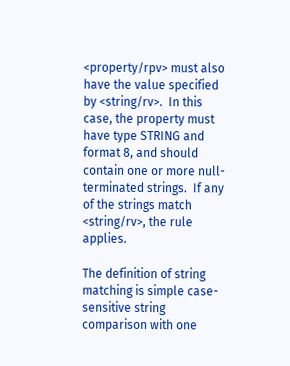<property/rpv> must also have the value specified by <string/rv>.  In this case, the property must have type STRING and format 8, and should contain one or more null-terminated strings.  If any of the strings match <string/rv>, the rule applies.

The definition of string matching is simple case-sensitive string comparison with one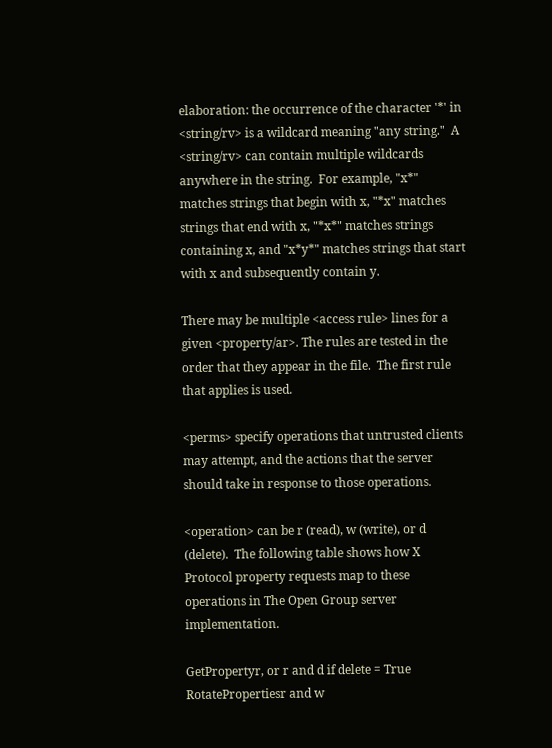elaboration: the occurrence of the character '*' in <string/rv> is a wildcard meaning "any string."  A <string/rv> can contain multiple wildcards anywhere in the string.  For example, "x*" matches strings that begin with x, "*x" matches strings that end with x, "*x*" matches strings containing x, and "x*y*" matches strings that start with x and subsequently contain y.

There may be multiple <access rule> lines for a given <property/ar>. The rules are tested in the order that they appear in the file.  The first rule that applies is used.

<perms> specify operations that untrusted clients may attempt, and the actions that the server should take in response to those operations.

<operation> can be r (read), w (write), or d (delete).  The following table shows how X Protocol property requests map to these operations in The Open Group server implementation.

GetPropertyr, or r and d if delete = True
RotatePropertiesr and w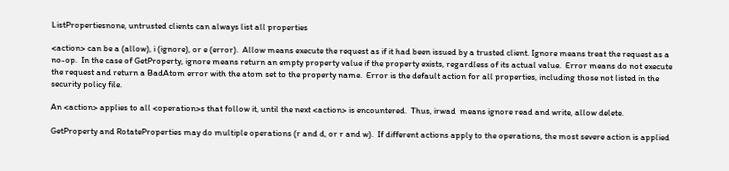ListPropertiesnone, untrusted clients can always list all properties

<action> can be a (allow), i (ignore), or e (error).  Allow means execute the request as if it had been issued by a trusted client. Ignore means treat the request as a no-op.  In the case of GetProperty, ignore means return an empty property value if the property exists, regardless of its actual value.  Error means do not execute the request and return a BadAtom error with the atom set to the property name.  Error is the default action for all properties, including those not listed in the security policy file.

An <action> applies to all <operation>s that follow it, until the next <action> is encountered.  Thus, irwad  means ignore read and write, allow delete.

GetProperty and RotateProperties may do multiple operations (r and d, or r and w).  If different actions apply to the operations, the most severe action is applied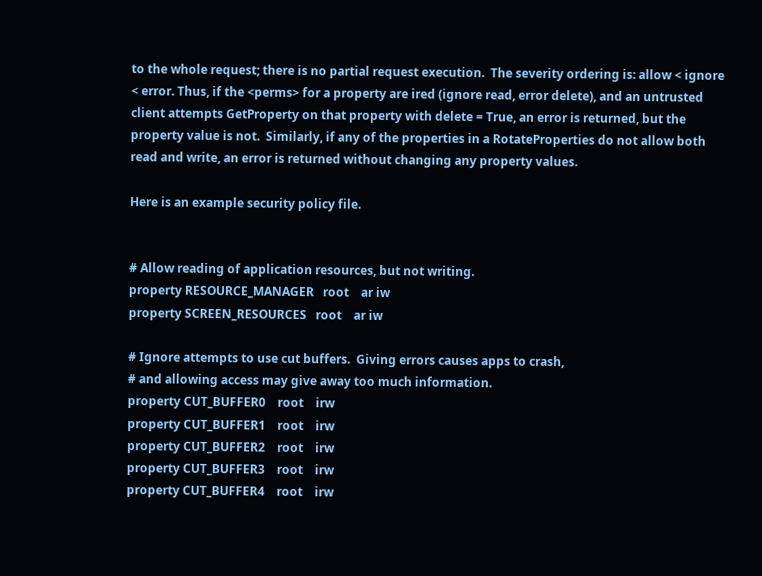to the whole request; there is no partial request execution.  The severity ordering is: allow < ignore < error. Thus, if the <perms> for a property are ired (ignore read, error delete), and an untrusted client attempts GetProperty on that property with delete = True, an error is returned, but the property value is not.  Similarly, if any of the properties in a RotateProperties do not allow both read and write, an error is returned without changing any property values.

Here is an example security policy file.


# Allow reading of application resources, but not writing.
property RESOURCE_MANAGER   root    ar iw
property SCREEN_RESOURCES   root    ar iw

# Ignore attempts to use cut buffers.  Giving errors causes apps to crash,
# and allowing access may give away too much information.
property CUT_BUFFER0    root    irw
property CUT_BUFFER1    root    irw
property CUT_BUFFER2    root    irw
property CUT_BUFFER3    root    irw
property CUT_BUFFER4    root    irw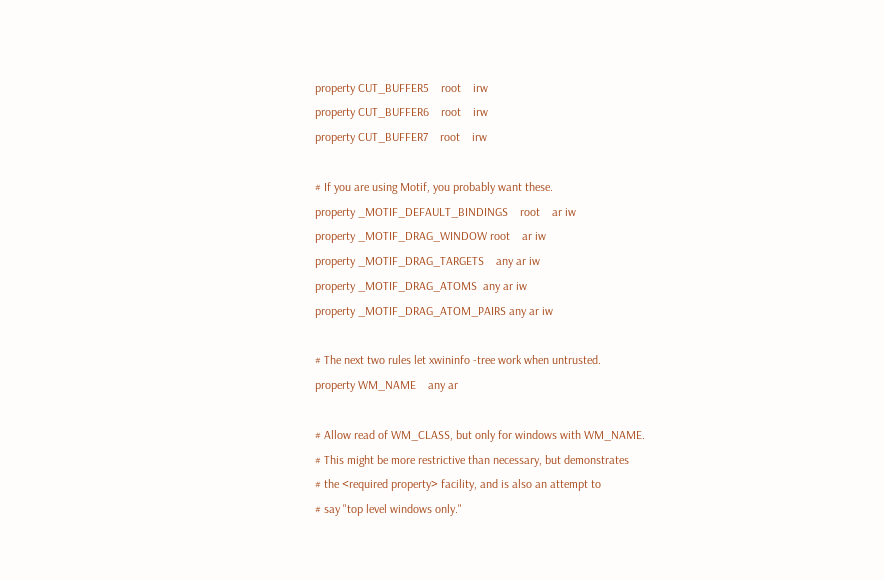property CUT_BUFFER5    root    irw
property CUT_BUFFER6    root    irw
property CUT_BUFFER7    root    irw

# If you are using Motif, you probably want these.
property _MOTIF_DEFAULT_BINDINGS    root    ar iw
property _MOTIF_DRAG_WINDOW root    ar iw
property _MOTIF_DRAG_TARGETS    any ar iw
property _MOTIF_DRAG_ATOMS  any ar iw
property _MOTIF_DRAG_ATOM_PAIRS any ar iw

# The next two rules let xwininfo -tree work when untrusted.
property WM_NAME    any ar

# Allow read of WM_CLASS, but only for windows with WM_NAME.
# This might be more restrictive than necessary, but demonstrates
# the <required property> facility, and is also an attempt to
# say "top level windows only."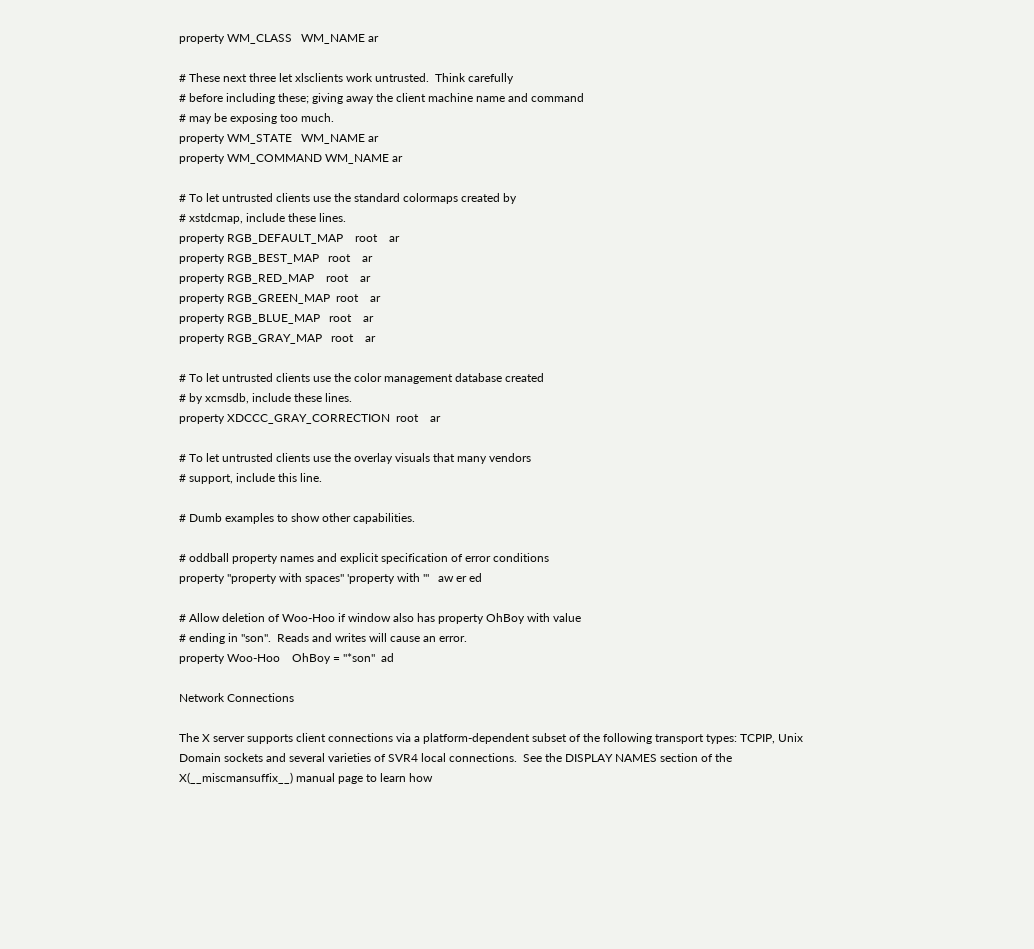property WM_CLASS   WM_NAME ar

# These next three let xlsclients work untrusted.  Think carefully
# before including these; giving away the client machine name and command
# may be exposing too much.
property WM_STATE   WM_NAME ar
property WM_COMMAND WM_NAME ar

# To let untrusted clients use the standard colormaps created by
# xstdcmap, include these lines.
property RGB_DEFAULT_MAP    root    ar
property RGB_BEST_MAP   root    ar
property RGB_RED_MAP    root    ar
property RGB_GREEN_MAP  root    ar
property RGB_BLUE_MAP   root    ar
property RGB_GRAY_MAP   root    ar

# To let untrusted clients use the color management database created
# by xcmsdb, include these lines.
property XDCCC_GRAY_CORRECTION  root    ar

# To let untrusted clients use the overlay visuals that many vendors
# support, include this line.

# Dumb examples to show other capabilities.

# oddball property names and explicit specification of error conditions
property "property with spaces" 'property with "'   aw er ed

# Allow deletion of Woo-Hoo if window also has property OhBoy with value
# ending in "son".  Reads and writes will cause an error.
property Woo-Hoo    OhBoy = "*son"  ad

Network Connections

The X server supports client connections via a platform-dependent subset of the following transport types: TCPIP, Unix Domain sockets and several varieties of SVR4 local connections.  See the DISPLAY NAMES section of the X(__miscmansuffix__) manual page to learn how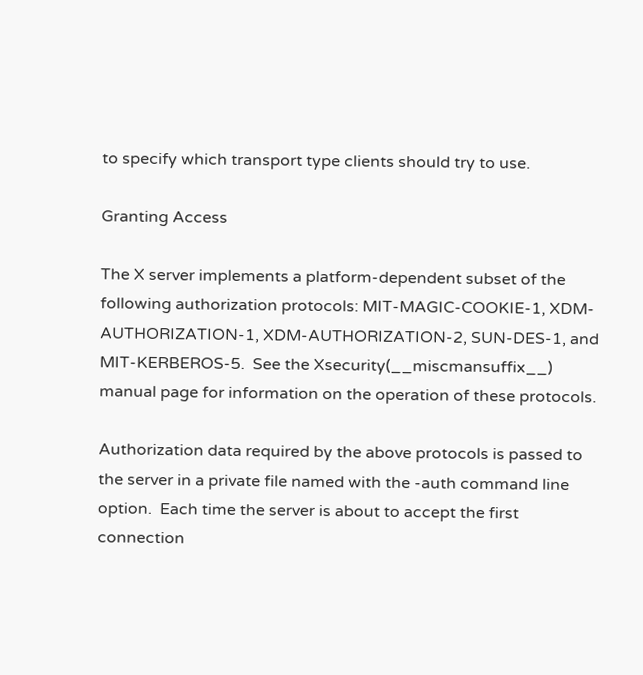to specify which transport type clients should try to use.

Granting Access

The X server implements a platform-dependent subset of the following authorization protocols: MIT-MAGIC-COOKIE-1, XDM-AUTHORIZATION-1, XDM-AUTHORIZATION-2, SUN-DES-1, and MIT-KERBEROS-5.  See the Xsecurity(__miscmansuffix__) manual page for information on the operation of these protocols.

Authorization data required by the above protocols is passed to the server in a private file named with the -auth command line option.  Each time the server is about to accept the first connection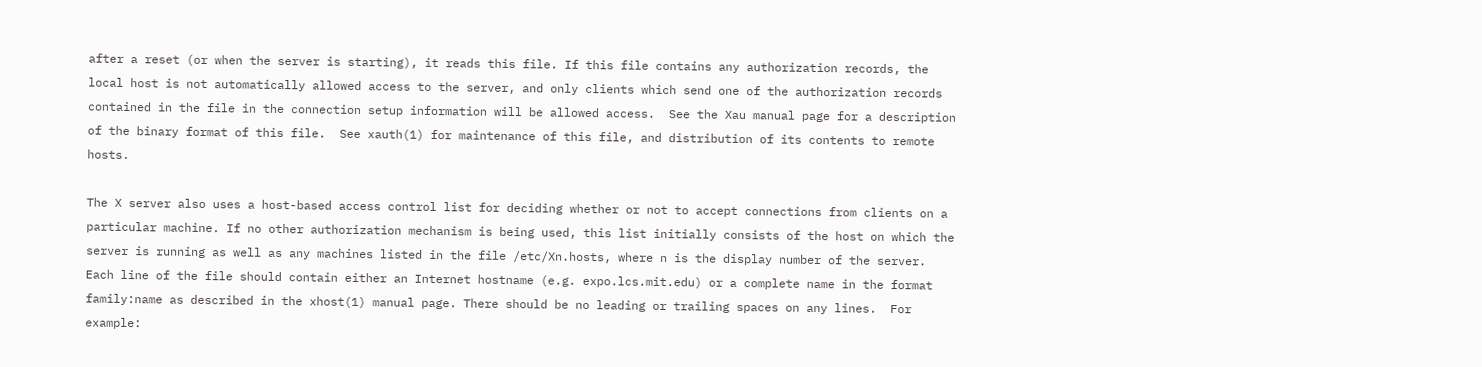after a reset (or when the server is starting), it reads this file. If this file contains any authorization records, the local host is not automatically allowed access to the server, and only clients which send one of the authorization records contained in the file in the connection setup information will be allowed access.  See the Xau manual page for a description of the binary format of this file.  See xauth(1) for maintenance of this file, and distribution of its contents to remote hosts.

The X server also uses a host-based access control list for deciding whether or not to accept connections from clients on a particular machine. If no other authorization mechanism is being used, this list initially consists of the host on which the server is running as well as any machines listed in the file /etc/Xn.hosts, where n is the display number of the server.  Each line of the file should contain either an Internet hostname (e.g. expo.lcs.mit.edu) or a complete name in the format family:name as described in the xhost(1) manual page. There should be no leading or trailing spaces on any lines.  For example: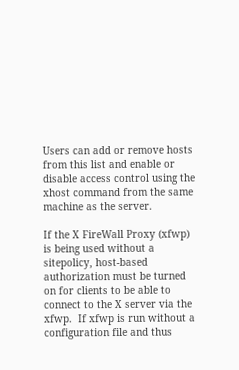Users can add or remove hosts from this list and enable or disable access control using the xhost command from the same machine as the server.

If the X FireWall Proxy (xfwp) is being used without a sitepolicy, host-based authorization must be turned on for clients to be able to connect to the X server via the xfwp.  If xfwp is run without a configuration file and thus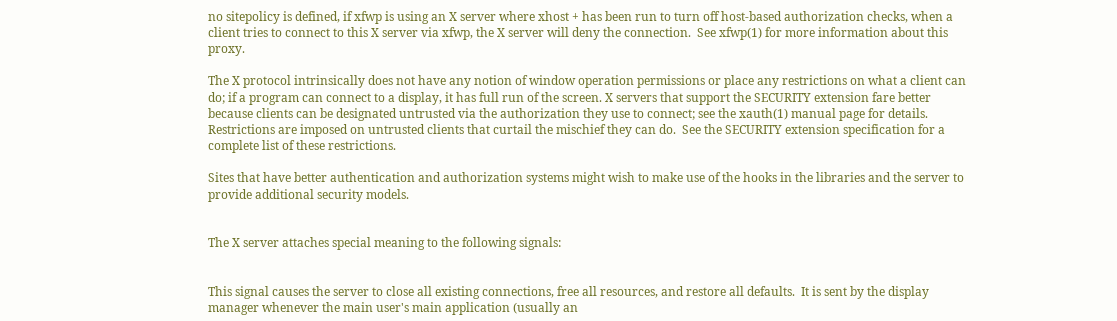no sitepolicy is defined, if xfwp is using an X server where xhost + has been run to turn off host-based authorization checks, when a client tries to connect to this X server via xfwp, the X server will deny the connection.  See xfwp(1) for more information about this proxy.

The X protocol intrinsically does not have any notion of window operation permissions or place any restrictions on what a client can do; if a program can connect to a display, it has full run of the screen. X servers that support the SECURITY extension fare better because clients can be designated untrusted via the authorization they use to connect; see the xauth(1) manual page for details.  Restrictions are imposed on untrusted clients that curtail the mischief they can do.  See the SECURITY extension specification for a complete list of these restrictions.

Sites that have better authentication and authorization systems might wish to make use of the hooks in the libraries and the server to provide additional security models.


The X server attaches special meaning to the following signals:


This signal causes the server to close all existing connections, free all resources, and restore all defaults.  It is sent by the display manager whenever the main user's main application (usually an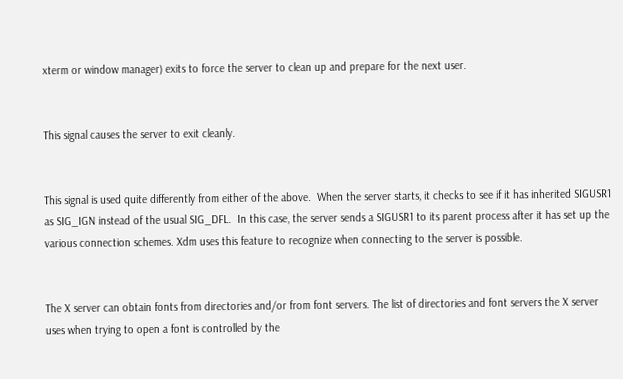xterm or window manager) exits to force the server to clean up and prepare for the next user.


This signal causes the server to exit cleanly.


This signal is used quite differently from either of the above.  When the server starts, it checks to see if it has inherited SIGUSR1 as SIG_IGN instead of the usual SIG_DFL.  In this case, the server sends a SIGUSR1 to its parent process after it has set up the various connection schemes. Xdm uses this feature to recognize when connecting to the server is possible.


The X server can obtain fonts from directories and/or from font servers. The list of directories and font servers the X server uses when trying to open a font is controlled by the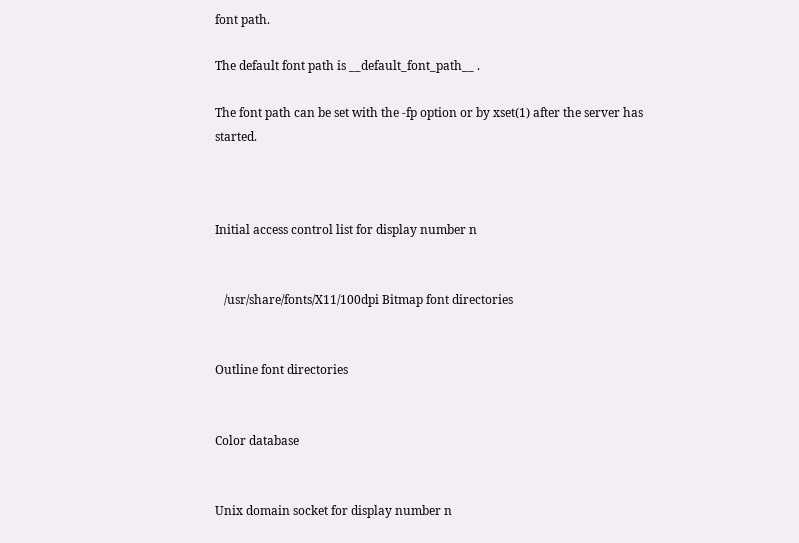font path.

The default font path is __default_font_path__ .

The font path can be set with the -fp option or by xset(1) after the server has started.



Initial access control list for display number n


   /usr/share/fonts/X11/100dpi Bitmap font directories


Outline font directories


Color database


Unix domain socket for display number n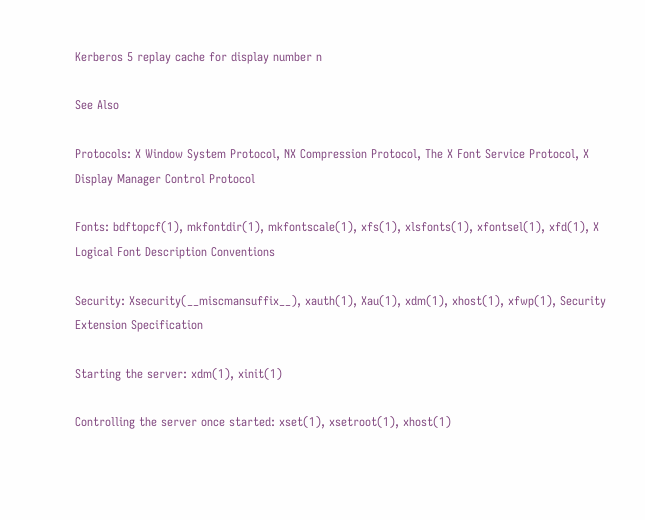Kerberos 5 replay cache for display number n

See Also

Protocols: X Window System Protocol, NX Compression Protocol, The X Font Service Protocol, X Display Manager Control Protocol

Fonts: bdftopcf(1), mkfontdir(1), mkfontscale(1), xfs(1), xlsfonts(1), xfontsel(1), xfd(1), X Logical Font Description Conventions

Security: Xsecurity(__miscmansuffix__), xauth(1), Xau(1), xdm(1), xhost(1), xfwp(1), Security Extension Specification

Starting the server: xdm(1), xinit(1)

Controlling the server once started: xset(1), xsetroot(1), xhost(1)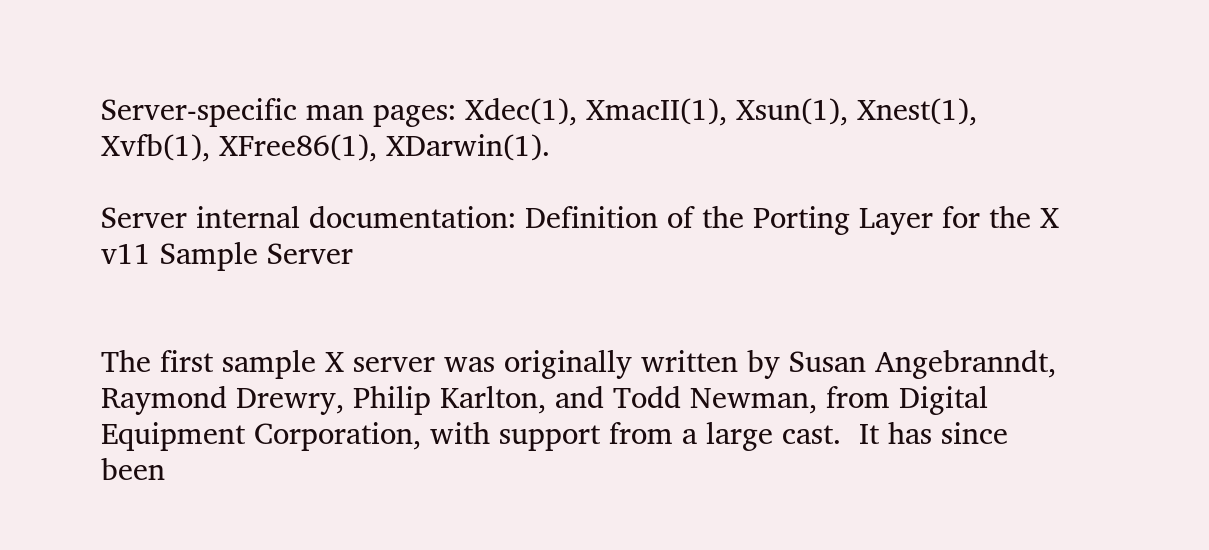Server-specific man pages: Xdec(1), XmacII(1), Xsun(1), Xnest(1), Xvfb(1), XFree86(1), XDarwin(1).

Server internal documentation: Definition of the Porting Layer for the X v11 Sample Server


The first sample X server was originally written by Susan Angebranndt, Raymond Drewry, Philip Karlton, and Todd Newman, from Digital Equipment Corporation, with support from a large cast.  It has since been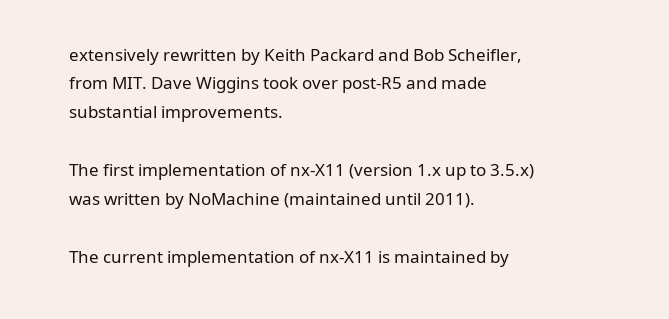extensively rewritten by Keith Packard and Bob Scheifler, from MIT. Dave Wiggins took over post-R5 and made substantial improvements.

The first implementation of nx-X11 (version 1.x up to 3.5.x) was written by NoMachine (maintained until 2011).

The current implementation of nx-X11 is maintained by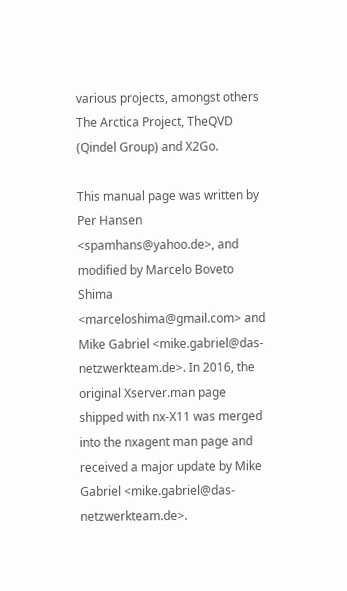various projects, amongst others The Arctica Project, TheQVD (Qindel Group) and X2Go.

This manual page was written by Per Hansen <spamhans@yahoo.de>, and modified by Marcelo Boveto Shima <marceloshima@gmail.com> and Mike Gabriel <mike.gabriel@das-netzwerkteam.de>. In 2016, the original Xserver.man page shipped with nx-X11 was merged into the nxagent man page and received a major update by Mike Gabriel <mike.gabriel@das-netzwerkteam.de>.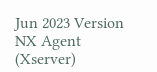Jun 2023 Version NX Agent (Xserver)